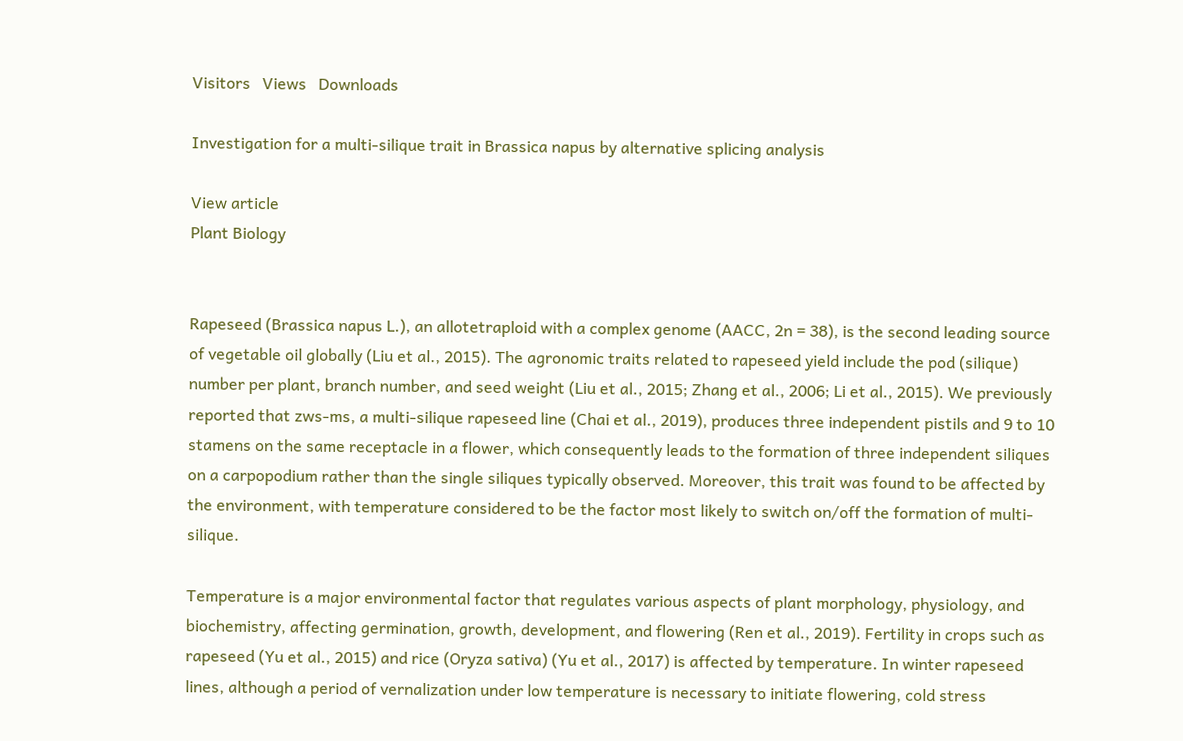Visitors   Views   Downloads

Investigation for a multi-silique trait in Brassica napus by alternative splicing analysis

View article
Plant Biology


Rapeseed (Brassica napus L.), an allotetraploid with a complex genome (AACC, 2n = 38), is the second leading source of vegetable oil globally (Liu et al., 2015). The agronomic traits related to rapeseed yield include the pod (silique) number per plant, branch number, and seed weight (Liu et al., 2015; Zhang et al., 2006; Li et al., 2015). We previously reported that zws-ms, a multi-silique rapeseed line (Chai et al., 2019), produces three independent pistils and 9 to 10 stamens on the same receptacle in a flower, which consequently leads to the formation of three independent siliques on a carpopodium rather than the single siliques typically observed. Moreover, this trait was found to be affected by the environment, with temperature considered to be the factor most likely to switch on/off the formation of multi-silique.

Temperature is a major environmental factor that regulates various aspects of plant morphology, physiology, and biochemistry, affecting germination, growth, development, and flowering (Ren et al., 2019). Fertility in crops such as rapeseed (Yu et al., 2015) and rice (Oryza sativa) (Yu et al., 2017) is affected by temperature. In winter rapeseed lines, although a period of vernalization under low temperature is necessary to initiate flowering, cold stress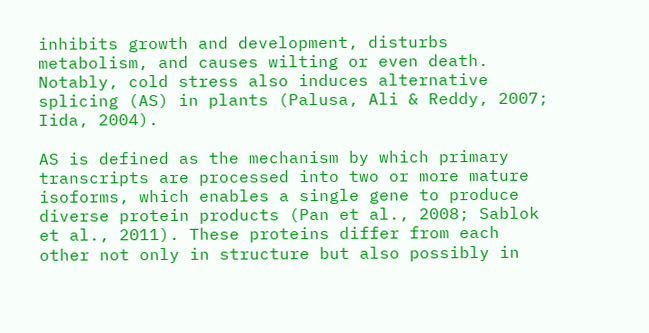inhibits growth and development, disturbs metabolism, and causes wilting or even death. Notably, cold stress also induces alternative splicing (AS) in plants (Palusa, Ali & Reddy, 2007; Iida, 2004).

AS is defined as the mechanism by which primary transcripts are processed into two or more mature isoforms, which enables a single gene to produce diverse protein products (Pan et al., 2008; Sablok et al., 2011). These proteins differ from each other not only in structure but also possibly in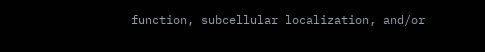function, subcellular localization, and/or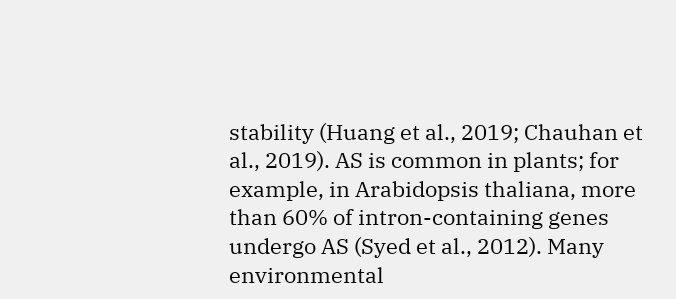stability (Huang et al., 2019; Chauhan et al., 2019). AS is common in plants; for example, in Arabidopsis thaliana, more than 60% of intron-containing genes undergo AS (Syed et al., 2012). Many environmental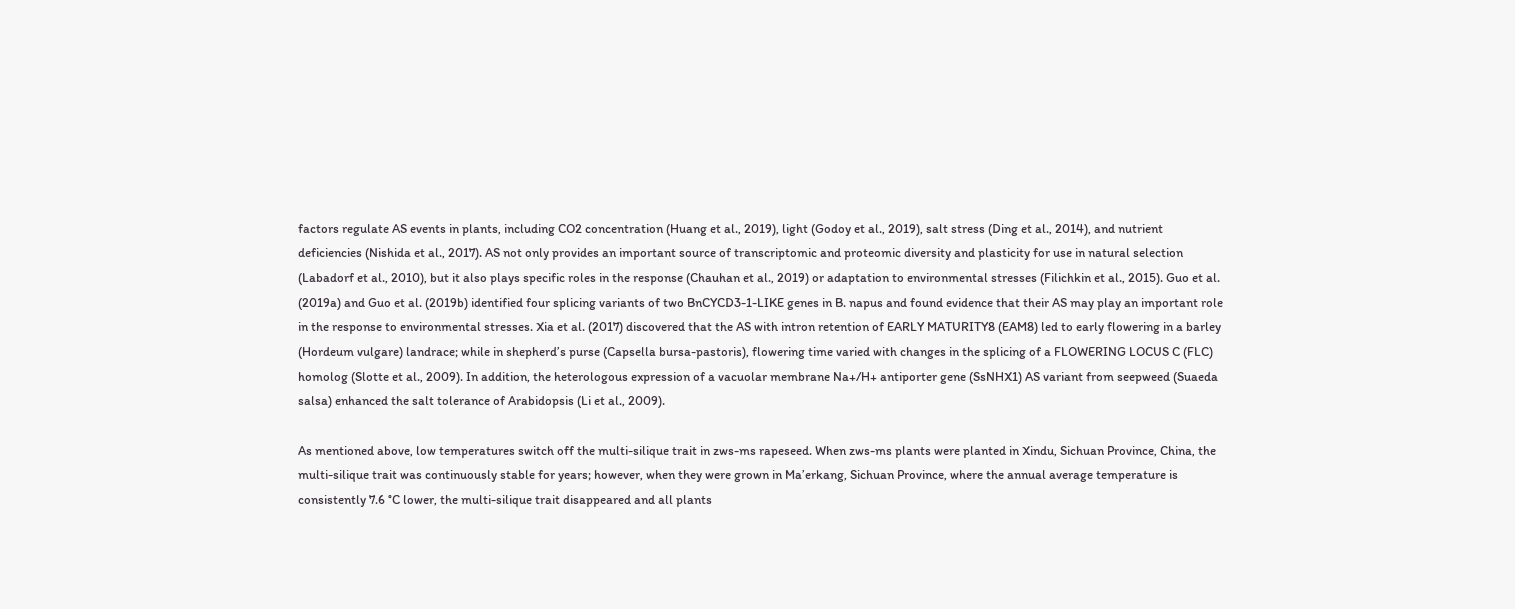factors regulate AS events in plants, including CO2 concentration (Huang et al., 2019), light (Godoy et al., 2019), salt stress (Ding et al., 2014), and nutrient deficiencies (Nishida et al., 2017). AS not only provides an important source of transcriptomic and proteomic diversity and plasticity for use in natural selection (Labadorf et al., 2010), but it also plays specific roles in the response (Chauhan et al., 2019) or adaptation to environmental stresses (Filichkin et al., 2015). Guo et al. (2019a) and Guo et al. (2019b) identified four splicing variants of two BnCYCD3-1-LIKE genes in B. napus and found evidence that their AS may play an important role in the response to environmental stresses. Xia et al. (2017) discovered that the AS with intron retention of EARLY MATURITY8 (EAM8) led to early flowering in a barley (Hordeum vulgare) landrace; while in shepherd’s purse (Capsella bursa-pastoris), flowering time varied with changes in the splicing of a FLOWERING LOCUS C (FLC) homolog (Slotte et al., 2009). In addition, the heterologous expression of a vacuolar membrane Na+/H+ antiporter gene (SsNHX1) AS variant from seepweed (Suaeda salsa) enhanced the salt tolerance of Arabidopsis (Li et al., 2009).

As mentioned above, low temperatures switch off the multi-silique trait in zws-ms rapeseed. When zws-ms plants were planted in Xindu, Sichuan Province, China, the multi-silique trait was continuously stable for years; however, when they were grown in Ma’erkang, Sichuan Province, where the annual average temperature is consistently 7.6 °C lower, the multi-silique trait disappeared and all plants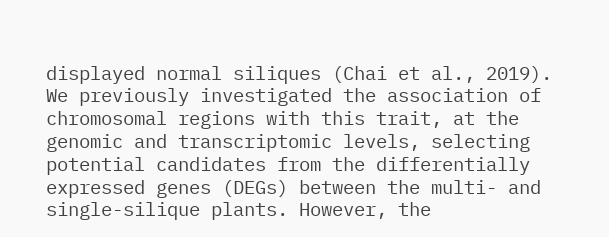displayed normal siliques (Chai et al., 2019). We previously investigated the association of chromosomal regions with this trait, at the genomic and transcriptomic levels, selecting potential candidates from the differentially expressed genes (DEGs) between the multi- and single-silique plants. However, the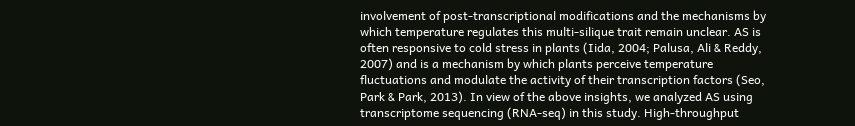involvement of post-transcriptional modifications and the mechanisms by which temperature regulates this multi-silique trait remain unclear. AS is often responsive to cold stress in plants (Iida, 2004; Palusa, Ali & Reddy, 2007) and is a mechanism by which plants perceive temperature fluctuations and modulate the activity of their transcription factors (Seo, Park & Park, 2013). In view of the above insights, we analyzed AS using transcriptome sequencing (RNA-seq) in this study. High-throughput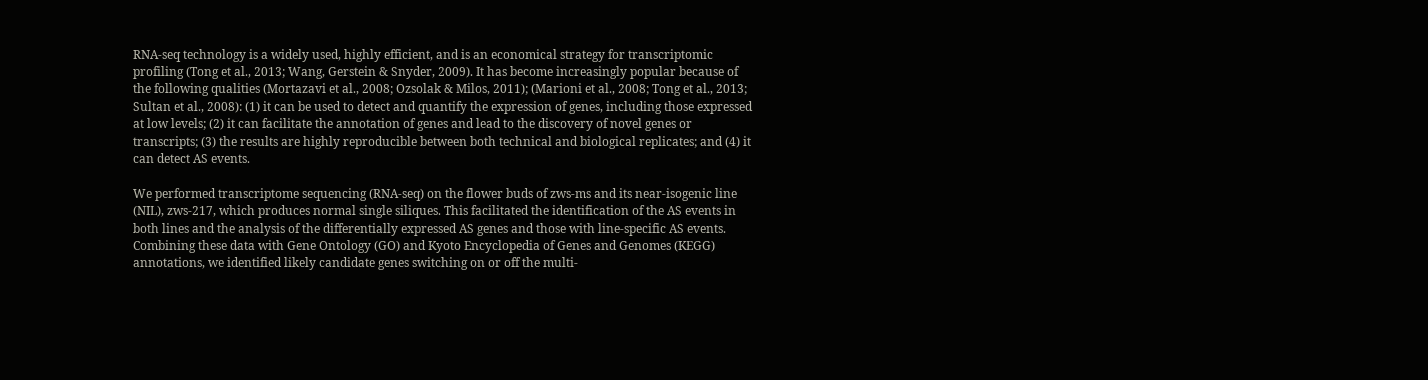RNA-seq technology is a widely used, highly efficient, and is an economical strategy for transcriptomic profiling (Tong et al., 2013; Wang, Gerstein & Snyder, 2009). It has become increasingly popular because of the following qualities (Mortazavi et al., 2008; Ozsolak & Milos, 2011); (Marioni et al., 2008; Tong et al., 2013; Sultan et al., 2008): (1) it can be used to detect and quantify the expression of genes, including those expressed at low levels; (2) it can facilitate the annotation of genes and lead to the discovery of novel genes or transcripts; (3) the results are highly reproducible between both technical and biological replicates; and (4) it can detect AS events.

We performed transcriptome sequencing (RNA-seq) on the flower buds of zws-ms and its near-isogenic line (NIL), zws-217, which produces normal single siliques. This facilitated the identification of the AS events in both lines and the analysis of the differentially expressed AS genes and those with line-specific AS events. Combining these data with Gene Ontology (GO) and Kyoto Encyclopedia of Genes and Genomes (KEGG) annotations, we identified likely candidate genes switching on or off the multi-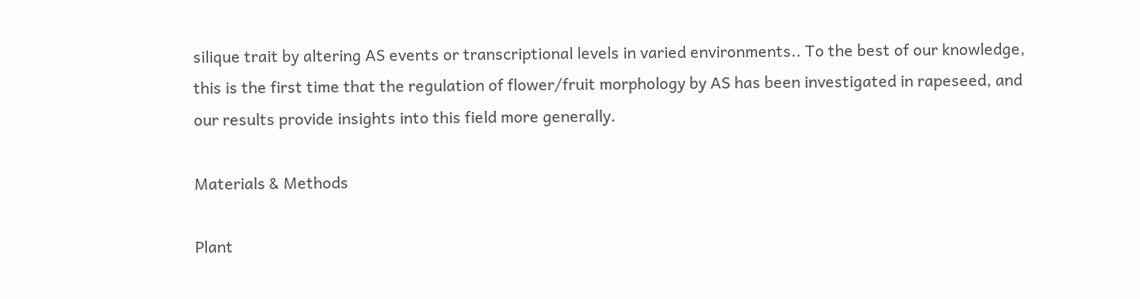silique trait by altering AS events or transcriptional levels in varied environments.. To the best of our knowledge, this is the first time that the regulation of flower/fruit morphology by AS has been investigated in rapeseed, and our results provide insights into this field more generally.

Materials & Methods

Plant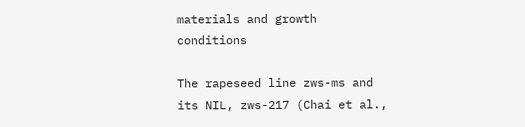materials and growth conditions

The rapeseed line zws-ms and its NIL, zws-217 (Chai et al.,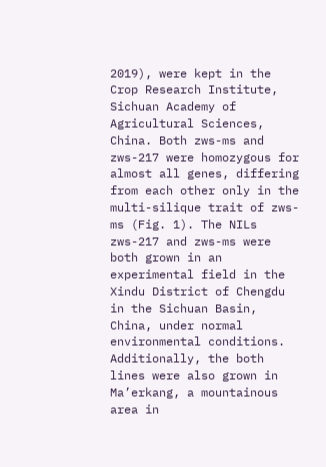2019), were kept in the Crop Research Institute, Sichuan Academy of Agricultural Sciences, China. Both zws-ms and zws-217 were homozygous for almost all genes, differing from each other only in the multi-silique trait of zws-ms (Fig. 1). The NILs zws-217 and zws-ms were both grown in an experimental field in the Xindu District of Chengdu in the Sichuan Basin, China, under normal environmental conditions. Additionally, the both lines were also grown in Ma’erkang, a mountainous area in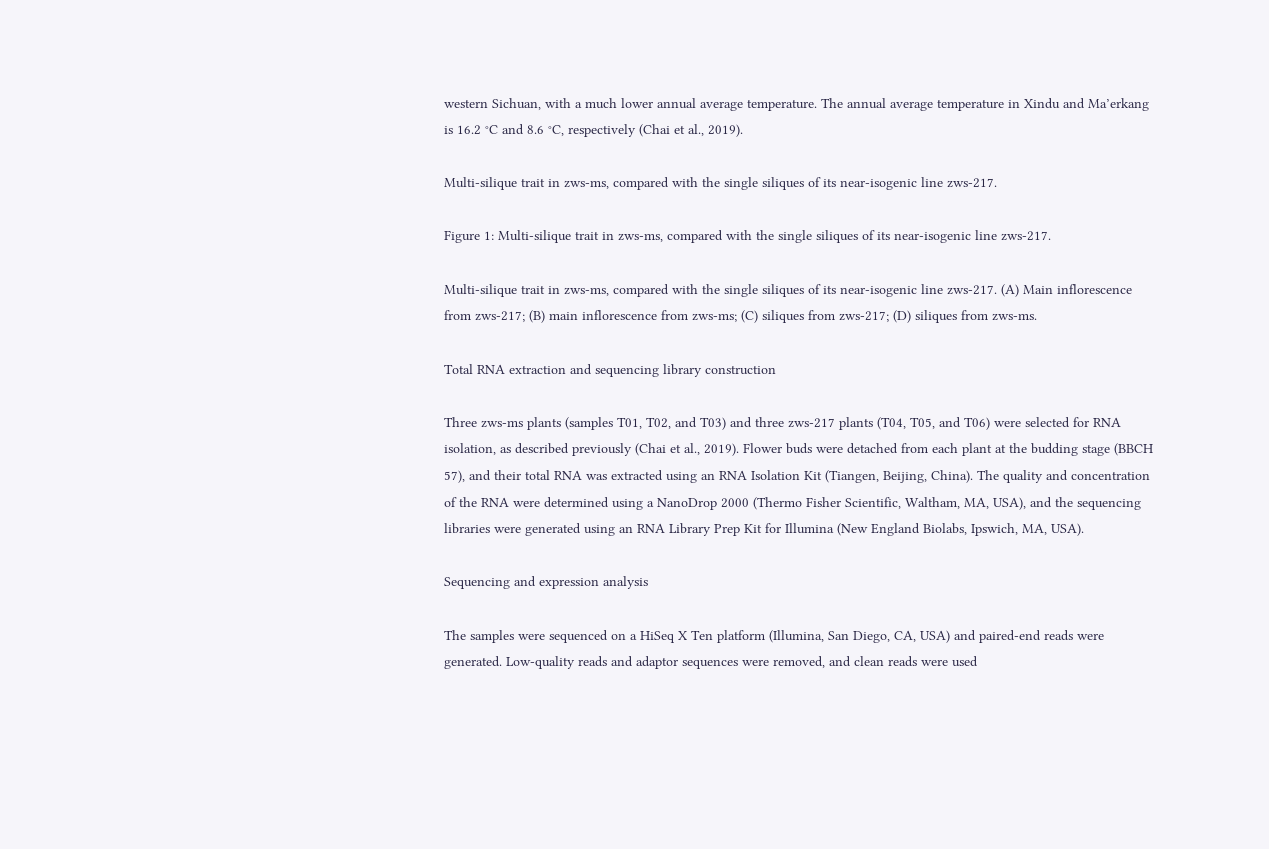western Sichuan, with a much lower annual average temperature. The annual average temperature in Xindu and Ma’erkang is 16.2 °C and 8.6 °C, respectively (Chai et al., 2019).

Multi-silique trait in zws-ms, compared with the single siliques of its near-isogenic line zws-217.

Figure 1: Multi-silique trait in zws-ms, compared with the single siliques of its near-isogenic line zws-217.

Multi-silique trait in zws-ms, compared with the single siliques of its near-isogenic line zws-217. (A) Main inflorescence from zws-217; (B) main inflorescence from zws-ms; (C) siliques from zws-217; (D) siliques from zws-ms.

Total RNA extraction and sequencing library construction

Three zws-ms plants (samples T01, T02, and T03) and three zws-217 plants (T04, T05, and T06) were selected for RNA isolation, as described previously (Chai et al., 2019). Flower buds were detached from each plant at the budding stage (BBCH 57), and their total RNA was extracted using an RNA Isolation Kit (Tiangen, Beijing, China). The quality and concentration of the RNA were determined using a NanoDrop 2000 (Thermo Fisher Scientific, Waltham, MA, USA), and the sequencing libraries were generated using an RNA Library Prep Kit for Illumina (New England Biolabs, Ipswich, MA, USA).

Sequencing and expression analysis

The samples were sequenced on a HiSeq X Ten platform (Illumina, San Diego, CA, USA) and paired-end reads were generated. Low-quality reads and adaptor sequences were removed, and clean reads were used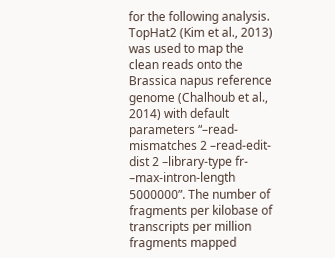for the following analysis. TopHat2 (Kim et al., 2013) was used to map the clean reads onto the Brassica napus reference genome (Chalhoub et al., 2014) with default parameters “–read-mismatches 2 –read-edit-dist 2 –library-type fr- –max-intron-length 5000000”. The number of fragments per kilobase of transcripts per million fragments mapped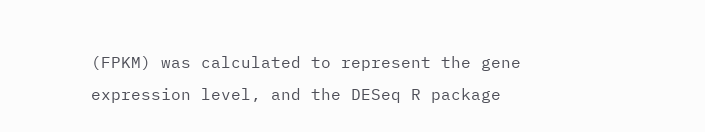(FPKM) was calculated to represent the gene expression level, and the DESeq R package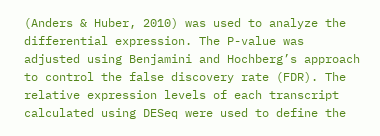(Anders & Huber, 2010) was used to analyze the differential expression. The P-value was adjusted using Benjamini and Hochberg’s approach to control the false discovery rate (FDR). The relative expression levels of each transcript calculated using DESeq were used to define the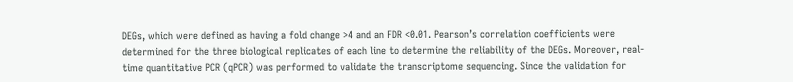DEGs, which were defined as having a fold change >4 and an FDR <0.01. Pearson’s correlation coefficients were determined for the three biological replicates of each line to determine the reliability of the DEGs. Moreover, real-time quantitative PCR (qPCR) was performed to validate the transcriptome sequencing. Since the validation for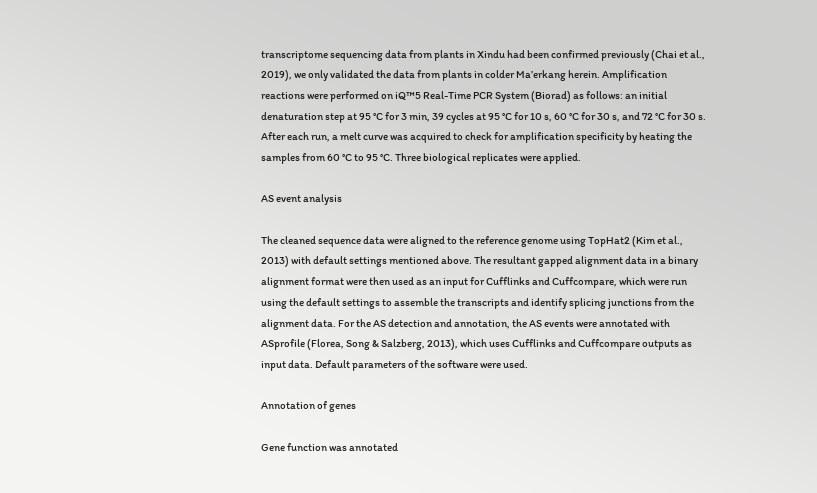transcriptome sequencing data from plants in Xindu had been confirmed previously (Chai et al., 2019), we only validated the data from plants in colder Ma’erkang herein. Amplification reactions were performed on iQ™5 Real-Time PCR System (Biorad) as follows: an initial denaturation step at 95 °C for 3 min, 39 cycles at 95 °C for 10 s, 60 °C for 30 s, and 72 °C for 30 s. After each run, a melt curve was acquired to check for amplification specificity by heating the samples from 60 °C to 95 °C. Three biological replicates were applied.

AS event analysis

The cleaned sequence data were aligned to the reference genome using TopHat2 (Kim et al., 2013) with default settings mentioned above. The resultant gapped alignment data in a binary alignment format were then used as an input for Cufflinks and Cuffcompare, which were run using the default settings to assemble the transcripts and identify splicing junctions from the alignment data. For the AS detection and annotation, the AS events were annotated with ASprofile (Florea, Song & Salzberg, 2013), which uses Cufflinks and Cuffcompare outputs as input data. Default parameters of the software were used.

Annotation of genes

Gene function was annotated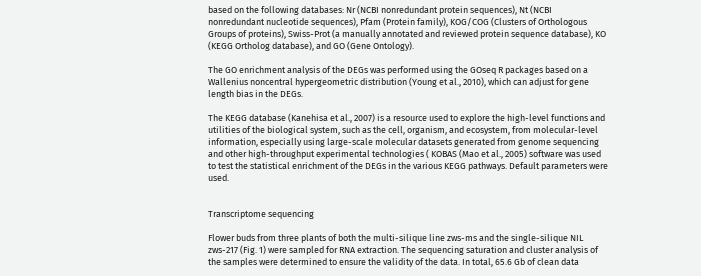based on the following databases: Nr (NCBI nonredundant protein sequences), Nt (NCBI nonredundant nucleotide sequences), Pfam (Protein family), KOG/COG (Clusters of Orthologous Groups of proteins), Swiss-Prot (a manually annotated and reviewed protein sequence database), KO (KEGG Ortholog database), and GO (Gene Ontology).

The GO enrichment analysis of the DEGs was performed using the GOseq R packages based on a Wallenius noncentral hypergeometric distribution (Young et al., 2010), which can adjust for gene length bias in the DEGs.

The KEGG database (Kanehisa et al., 2007) is a resource used to explore the high-level functions and utilities of the biological system, such as the cell, organism, and ecosystem, from molecular-level information, especially using large-scale molecular datasets generated from genome sequencing and other high-throughput experimental technologies ( KOBAS (Mao et al., 2005) software was used to test the statistical enrichment of the DEGs in the various KEGG pathways. Default parameters were used.


Transcriptome sequencing

Flower buds from three plants of both the multi-silique line zws-ms and the single-silique NIL zws-217 (Fig. 1) were sampled for RNA extraction. The sequencing saturation and cluster analysis of the samples were determined to ensure the validity of the data. In total, 65.6 Gb of clean data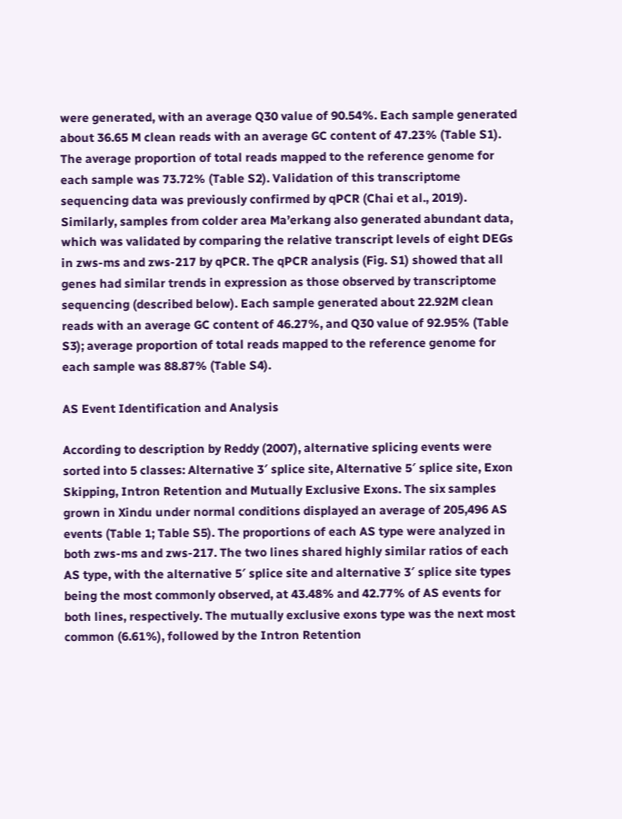were generated, with an average Q30 value of 90.54%. Each sample generated about 36.65 M clean reads with an average GC content of 47.23% (Table S1). The average proportion of total reads mapped to the reference genome for each sample was 73.72% (Table S2). Validation of this transcriptome sequencing data was previously confirmed by qPCR (Chai et al., 2019). Similarly, samples from colder area Ma’erkang also generated abundant data, which was validated by comparing the relative transcript levels of eight DEGs in zws-ms and zws-217 by qPCR. The qPCR analysis (Fig. S1) showed that all genes had similar trends in expression as those observed by transcriptome sequencing (described below). Each sample generated about 22.92M clean reads with an average GC content of 46.27%, and Q30 value of 92.95% (Table S3); average proportion of total reads mapped to the reference genome for each sample was 88.87% (Table S4).

AS Event Identification and Analysis

According to description by Reddy (2007), alternative splicing events were sorted into 5 classes: Alternative 3′ splice site, Alternative 5′ splice site, Exon Skipping, Intron Retention and Mutually Exclusive Exons. The six samples grown in Xindu under normal conditions displayed an average of 205,496 AS events (Table 1; Table S5). The proportions of each AS type were analyzed in both zws-ms and zws-217. The two lines shared highly similar ratios of each AS type, with the alternative 5′ splice site and alternative 3′ splice site types being the most commonly observed, at 43.48% and 42.77% of AS events for both lines, respectively. The mutually exclusive exons type was the next most common (6.61%), followed by the Intron Retention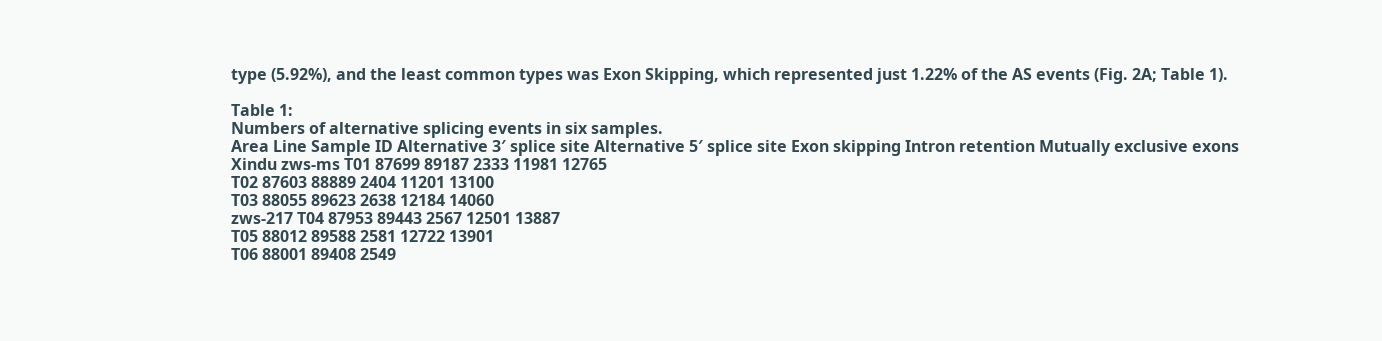type (5.92%), and the least common types was Exon Skipping, which represented just 1.22% of the AS events (Fig. 2A; Table 1).

Table 1:
Numbers of alternative splicing events in six samples.
Area Line Sample ID Alternative 3′ splice site Alternative 5′ splice site Exon skipping Intron retention Mutually exclusive exons
Xindu zws-ms T01 87699 89187 2333 11981 12765
T02 87603 88889 2404 11201 13100
T03 88055 89623 2638 12184 14060
zws-217 T04 87953 89443 2567 12501 13887
T05 88012 89588 2581 12722 13901
T06 88001 89408 2549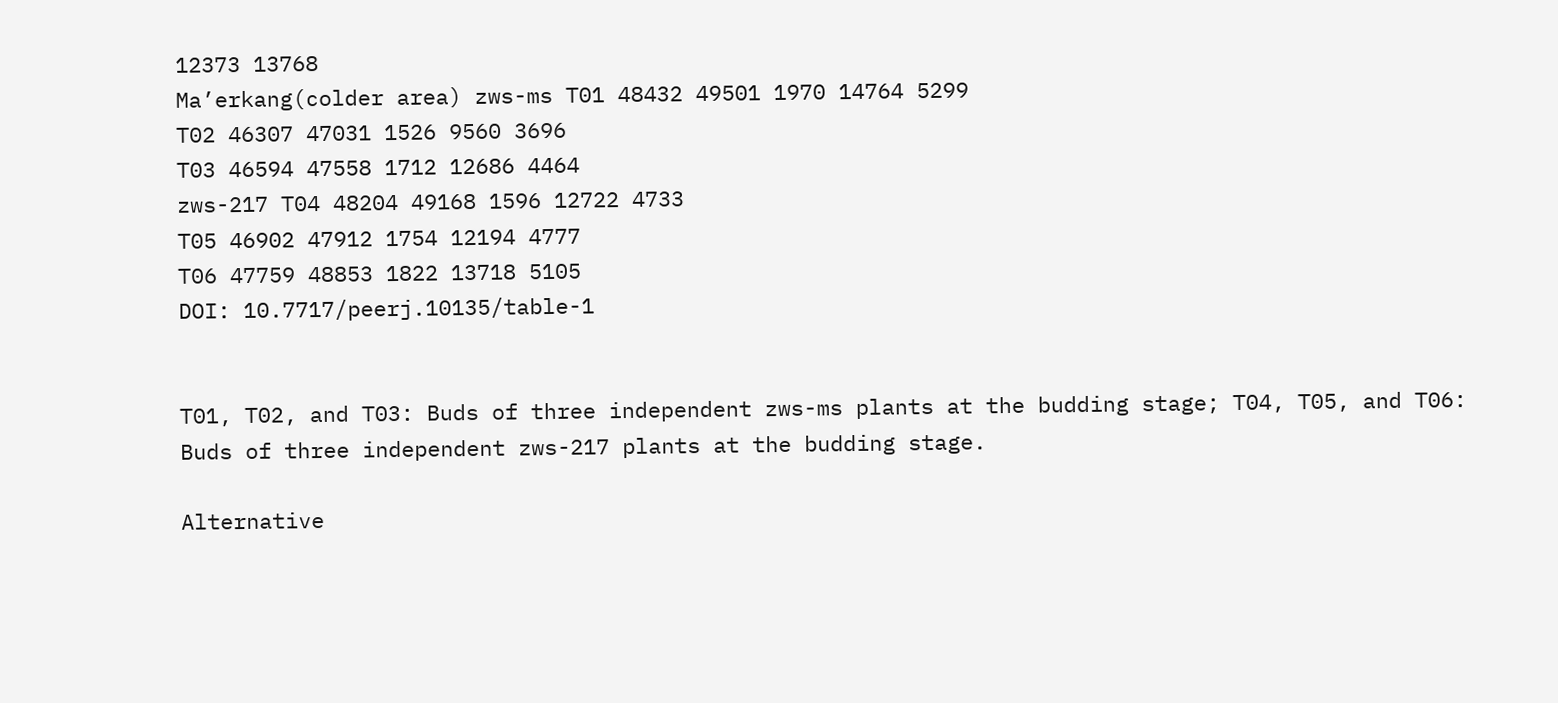12373 13768
Ma’erkang(colder area) zws-ms T01 48432 49501 1970 14764 5299
T02 46307 47031 1526 9560 3696
T03 46594 47558 1712 12686 4464
zws-217 T04 48204 49168 1596 12722 4733
T05 46902 47912 1754 12194 4777
T06 47759 48853 1822 13718 5105
DOI: 10.7717/peerj.10135/table-1


T01, T02, and T03: Buds of three independent zws-ms plants at the budding stage; T04, T05, and T06: Buds of three independent zws-217 plants at the budding stage.

Alternative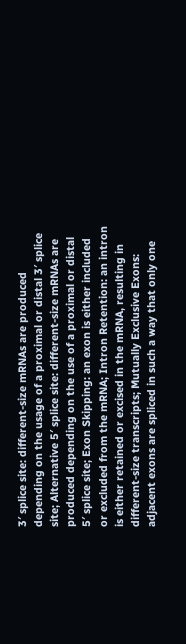3′ splice site: different-size mRNAs are produced depending on the usage of a proximal or distal 3′ splice site; Alternative 5′ splice site: different-size mRNAs are produced depending on the use of a proximal or distal 5′ splice site; Exon Skipping: an exon is either included or excluded from the mRNA; Intron Retention: an intron is either retained or excised in the mRNA, resulting in different-size transcripts; Mutually Exclusive Exons: adjacent exons are spliced in such a way that only one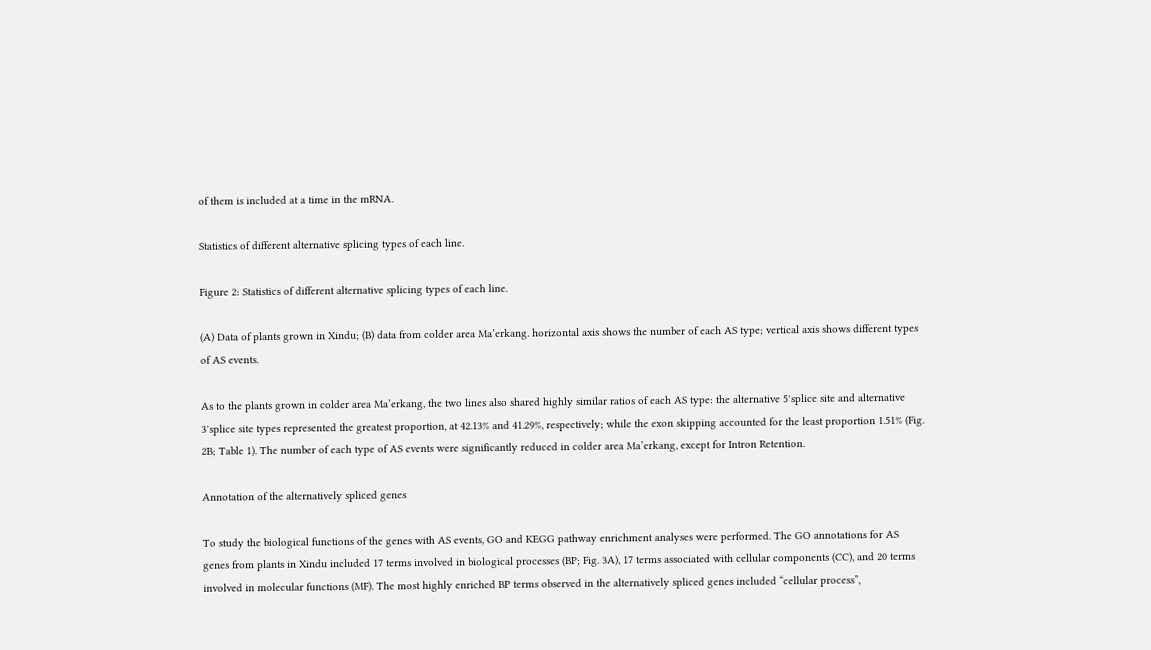of them is included at a time in the mRNA.

Statistics of different alternative splicing types of each line.

Figure 2: Statistics of different alternative splicing types of each line.

(A) Data of plants grown in Xindu; (B) data from colder area Ma’erkang. horizontal axis shows the number of each AS type; vertical axis shows different types of AS events.

As to the plants grown in colder area Ma’erkang, the two lines also shared highly similar ratios of each AS type: the alternative 5′splice site and alternative 3′splice site types represented the greatest proportion, at 42.13% and 41.29%, respectively; while the exon skipping accounted for the least proportion 1.51% (Fig. 2B; Table 1). The number of each type of AS events were significantly reduced in colder area Ma’erkang, except for Intron Retention.

Annotation of the alternatively spliced genes

To study the biological functions of the genes with AS events, GO and KEGG pathway enrichment analyses were performed. The GO annotations for AS genes from plants in Xindu included 17 terms involved in biological processes (BP; Fig. 3A), 17 terms associated with cellular components (CC), and 20 terms involved in molecular functions (MF). The most highly enriched BP terms observed in the alternatively spliced genes included “cellular process”,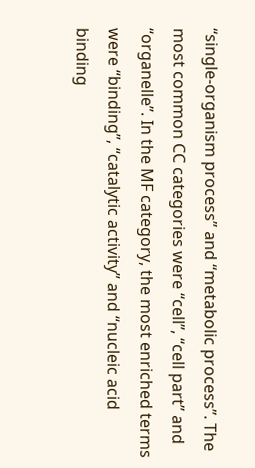“single-organism process” and “metabolic process”. The most common CC categories were “cell”, “cell part” and “organelle”. In the MF category, the most enriched terms were “binding”, “catalytic activity” and “nucleic acid binding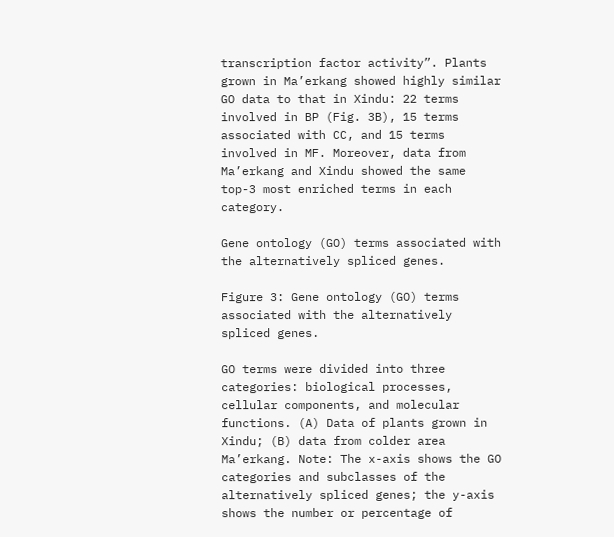transcription factor activity”. Plants grown in Ma’erkang showed highly similar GO data to that in Xindu: 22 terms involved in BP (Fig. 3B), 15 terms associated with CC, and 15 terms involved in MF. Moreover, data from Ma’erkang and Xindu showed the same top-3 most enriched terms in each category.

Gene ontology (GO) terms associated with the alternatively spliced genes.

Figure 3: Gene ontology (GO) terms associated with the alternatively spliced genes.

GO terms were divided into three categories: biological processes, cellular components, and molecular functions. (A) Data of plants grown in Xindu; (B) data from colder area Ma’erkang. Note: The x-axis shows the GO categories and subclasses of the alternatively spliced genes; the y-axis shows the number or percentage of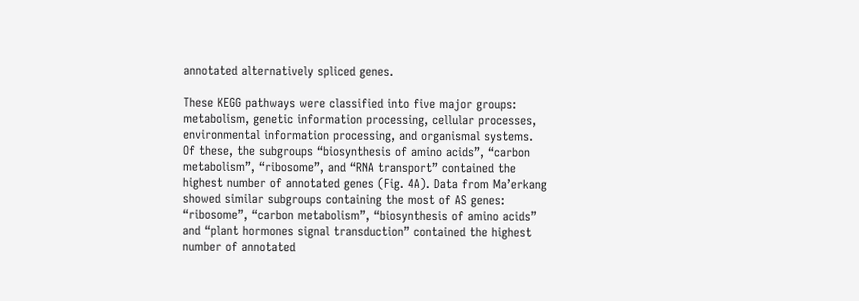annotated alternatively spliced genes.

These KEGG pathways were classified into five major groups: metabolism, genetic information processing, cellular processes, environmental information processing, and organismal systems. Of these, the subgroups “biosynthesis of amino acids”, “carbon metabolism”, “ribosome”, and “RNA transport” contained the highest number of annotated genes (Fig. 4A). Data from Ma’erkang showed similar subgroups containing the most of AS genes: “ribosome”, “carbon metabolism”, “biosynthesis of amino acids” and “plant hormones signal transduction” contained the highest number of annotated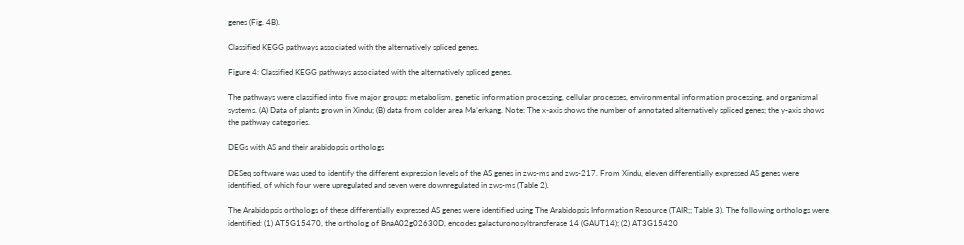genes (Fig. 4B).

Classified KEGG pathways associated with the alternatively spliced genes.

Figure 4: Classified KEGG pathways associated with the alternatively spliced genes.

The pathways were classified into five major groups: metabolism, genetic information processing, cellular processes, environmental information processing, and organismal systems. (A) Data of plants grown in Xindu; (B) data from colder area Ma’erkang. Note: The x-axis shows the number of annotated alternatively spliced genes; the y-axis shows the pathway categories.

DEGs with AS and their arabidopsis orthologs

DESeq software was used to identify the different expression levels of the AS genes in zws-ms and zws-217. From Xindu, eleven differentially expressed AS genes were identified, of which four were upregulated and seven were downregulated in zws-ms (Table 2).

The Arabidopsis orthologs of these differentially expressed AS genes were identified using The Arabidopsis Information Resource (TAIR;; Table 3). The following orthologs were identified: (1) AT5G15470, the ortholog of BnaA02g02630D, encodes galacturonosyltransferase 14 (GAUT14); (2) AT3G15420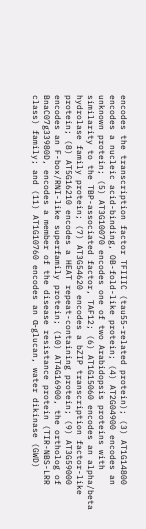encodes the transcription factor TFIIIC (tau55-related protein); (3) AT1G14800 encodes a nucleic acid-binding, OB-fold-like protein; (4) AT2G04900 encodes an unknown protein; (5) AT3G10070 encodes one of two Arabidopsis proteins with similarity to the TBP-associated factor, TAF12; (6) AT1G15060 encodes an alpha/beta hydrolase family protein; (7) AT3G54620 encodes a bZIP transcription factor-like protein; (8) AT5G16210 encodes a HEAT repeat-containing protein; (9) AT3G59000 encodes an F-box/RNI-like superfamily protein; (10) AT4G16900, the ortholog of BnaC07g33980D, encodes a member of the disease resistance protein (TIR-NBS-LRR class) family; and (11) AT1G10760 encodes an α-glucan, water dikinase (GWD)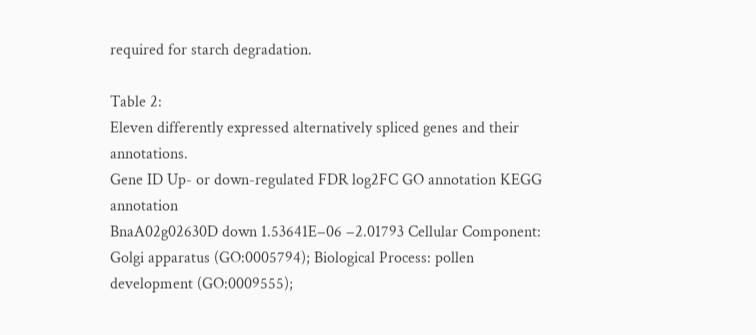required for starch degradation.

Table 2:
Eleven differently expressed alternatively spliced genes and their annotations.
Gene ID Up- or down-regulated FDR log2FC GO annotation KEGG annotation
BnaA02g02630D down 1.53641E−06 −2.01793 Cellular Component: Golgi apparatus (GO:0005794); Biological Process: pollen development (GO:0009555);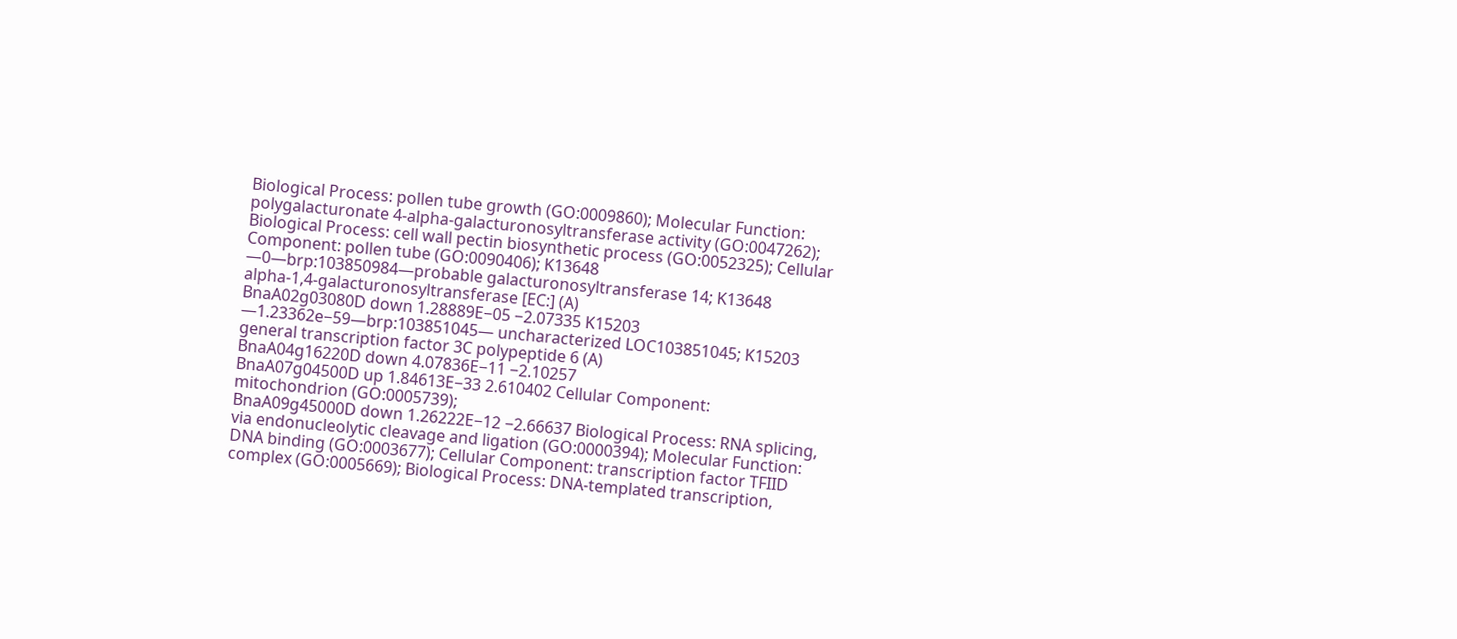Biological Process: pollen tube growth (GO:0009860); Molecular Function: polygalacturonate 4-alpha-galacturonosyltransferase activity (GO:0047262); Biological Process: cell wall pectin biosynthetic process (GO:0052325); Cellular Component: pollen tube (GO:0090406); K13648 —0—brp:103850984—probable galacturonosyltransferase 14; K13648 alpha-1,4-galacturonosyltransferase [EC:] (A)
BnaA02g03080D down 1.28889E−05 −2.07335 K15203 —1.23362e−59—brp:103851045— uncharacterized LOC103851045; K15203 general transcription factor 3C polypeptide 6 (A)
BnaA04g16220D down 4.07836E−11 −2.10257
BnaA07g04500D up 1.84613E−33 2.610402 Cellular Component: mitochondrion (GO:0005739);
BnaA09g45000D down 1.26222E−12 −2.66637 Biological Process: RNA splicing, via endonucleolytic cleavage and ligation (GO:0000394); Molecular Function: DNA binding (GO:0003677); Cellular Component: transcription factor TFIID complex (GO:0005669); Biological Process: DNA-templated transcription,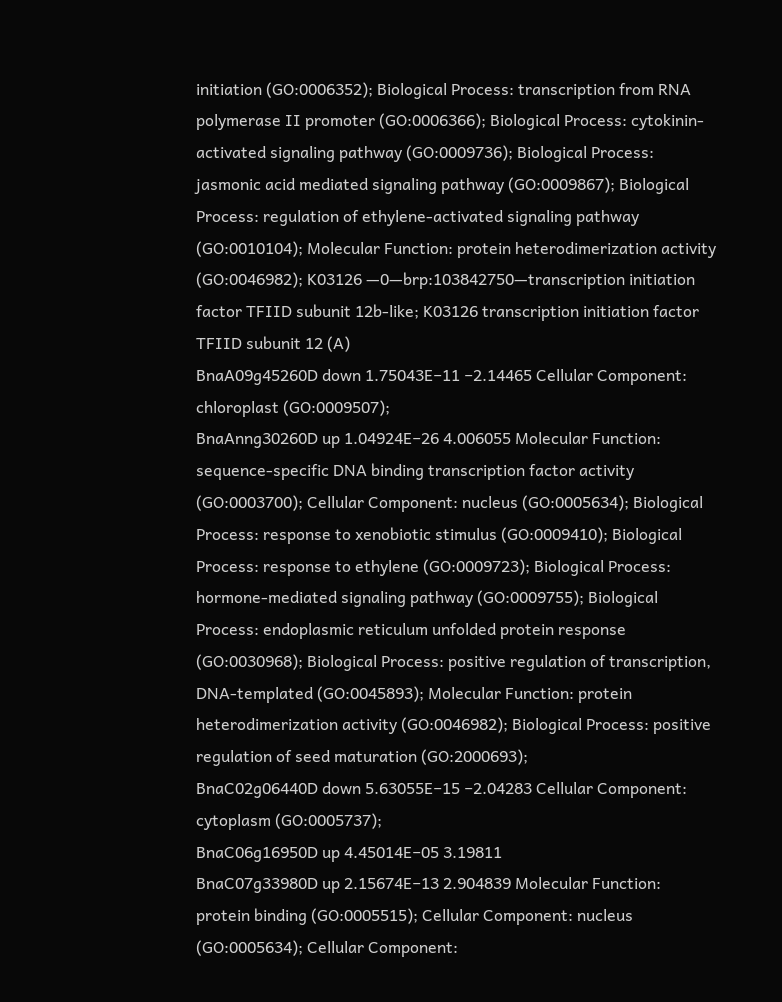initiation (GO:0006352); Biological Process: transcription from RNA polymerase II promoter (GO:0006366); Biological Process: cytokinin-activated signaling pathway (GO:0009736); Biological Process: jasmonic acid mediated signaling pathway (GO:0009867); Biological Process: regulation of ethylene-activated signaling pathway (GO:0010104); Molecular Function: protein heterodimerization activity (GO:0046982); K03126 —0—brp:103842750—transcription initiation factor TFIID subunit 12b-like; K03126 transcription initiation factor TFIID subunit 12 (A)
BnaA09g45260D down 1.75043E−11 −2.14465 Cellular Component: chloroplast (GO:0009507);
BnaAnng30260D up 1.04924E−26 4.006055 Molecular Function: sequence-specific DNA binding transcription factor activity (GO:0003700); Cellular Component: nucleus (GO:0005634); Biological Process: response to xenobiotic stimulus (GO:0009410); Biological Process: response to ethylene (GO:0009723); Biological Process: hormone-mediated signaling pathway (GO:0009755); Biological Process: endoplasmic reticulum unfolded protein response (GO:0030968); Biological Process: positive regulation of transcription, DNA-templated (GO:0045893); Molecular Function: protein heterodimerization activity (GO:0046982); Biological Process: positive regulation of seed maturation (GO:2000693);
BnaC02g06440D down 5.63055E−15 −2.04283 Cellular Component: cytoplasm (GO:0005737);
BnaC06g16950D up 4.45014E−05 3.19811
BnaC07g33980D up 2.15674E−13 2.904839 Molecular Function: protein binding (GO:0005515); Cellular Component: nucleus (GO:0005634); Cellular Component: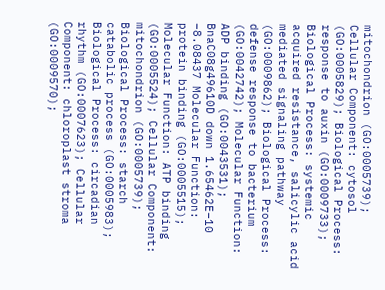mitochondrion (GO:0005739); Cellular Component: cytosol (GO:0005829); Biological Process: response to auxin (GO:0009733); Biological Process: systemic acquired resistance, salicylic acid mediated signaling pathway (GO:0009862); Biological Process: defense response to bacterium (GO:0042742); Molecular Function: ADP binding (GO:0043531);
BnaC08g49610D down 1.65462E−10 −8.08437 Molecular Function: protein binding (GO:0005515); Molecular Function: ATP binding (GO:0005524); Cellular Component: mitochondrion (GO:0005739); Biological Process: starch catabolic process (GO:0005983); Biological Process: circadian rhythm (GO:0007623); Cellular Component: chloroplast stroma (GO:0009570);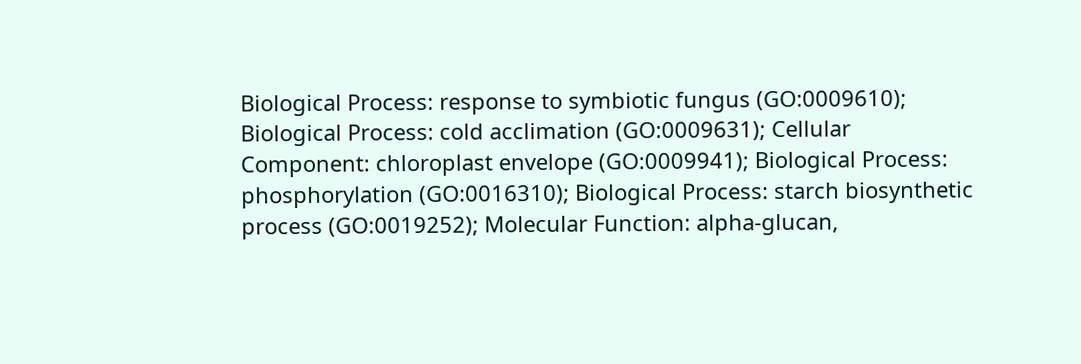Biological Process: response to symbiotic fungus (GO:0009610); Biological Process: cold acclimation (GO:0009631); Cellular Component: chloroplast envelope (GO:0009941); Biological Process: phosphorylation (GO:0016310); Biological Process: starch biosynthetic process (GO:0019252); Molecular Function: alpha-glucan,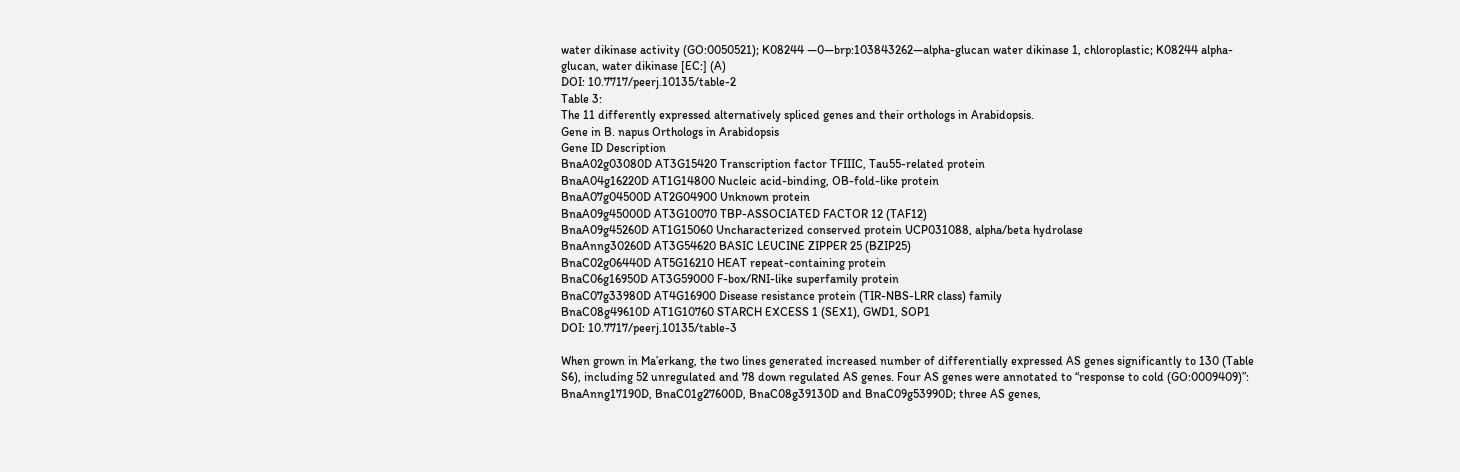water dikinase activity (GO:0050521); K08244 —0—brp:103843262—alpha-glucan water dikinase 1, chloroplastic; K08244 alpha-glucan, water dikinase [EC:] (A)
DOI: 10.7717/peerj.10135/table-2
Table 3:
The 11 differently expressed alternatively spliced genes and their orthologs in Arabidopsis.
Gene in B. napus Orthologs in Arabidopsis
Gene ID Description
BnaA02g03080D AT3G15420 Transcription factor TFIIIC, Tau55-related protein
BnaA04g16220D AT1G14800 Nucleic acid-binding, OB-fold-like protein
BnaA07g04500D AT2G04900 Unknown protein
BnaA09g45000D AT3G10070 TBP-ASSOCIATED FACTOR 12 (TAF12)
BnaA09g45260D AT1G15060 Uncharacterized conserved protein UCP031088, alpha/beta hydrolase
BnaAnng30260D AT3G54620 BASIC LEUCINE ZIPPER 25 (BZIP25)
BnaC02g06440D AT5G16210 HEAT repeat-containing protein
BnaC06g16950D AT3G59000 F-box/RNI-like superfamily protein
BnaC07g33980D AT4G16900 Disease resistance protein (TIR-NBS-LRR class) family
BnaC08g49610D AT1G10760 STARCH EXCESS 1 (SEX1), GWD1, SOP1
DOI: 10.7717/peerj.10135/table-3

When grown in Ma’erkang, the two lines generated increased number of differentially expressed AS genes significantly to 130 (Table S6), including 52 unregulated and 78 down regulated AS genes. Four AS genes were annotated to “response to cold (GO:0009409)”: BnaAnng17190D, BnaC01g27600D, BnaC08g39130D and BnaC09g53990D; three AS genes,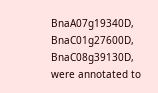BnaA07g19340D, BnaC01g27600D, BnaC08g39130D, were annotated to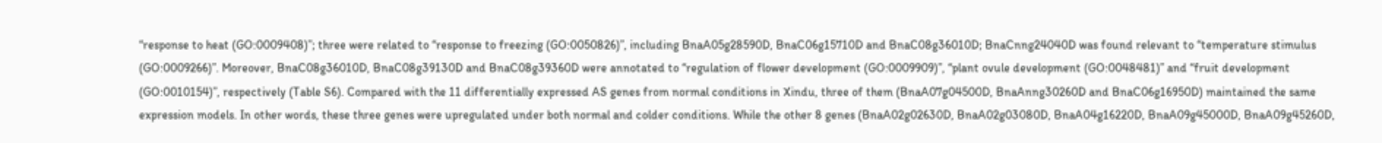“response to heat (GO:0009408)”; three were related to “response to freezing (GO:0050826)”, including BnaA05g28590D, BnaC06g15710D and BnaC08g36010D; BnaCnng24040D was found relevant to “temperature stimulus (GO:0009266)”. Moreover, BnaC08g36010D, BnaC08g39130D and BnaC08g39360D were annotated to “regulation of flower development (GO:0009909)”, “plant ovule development (GO:0048481)” and “fruit development (GO:0010154)”, respectively (Table S6). Compared with the 11 differentially expressed AS genes from normal conditions in Xindu, three of them (BnaA07g04500D, BnaAnng30260D and BnaC06g16950D) maintained the same expression models. In other words, these three genes were upregulated under both normal and colder conditions. While the other 8 genes (BnaA02g02630D, BnaA02g03080D, BnaA04g16220D, BnaA09g45000D, BnaA09g45260D,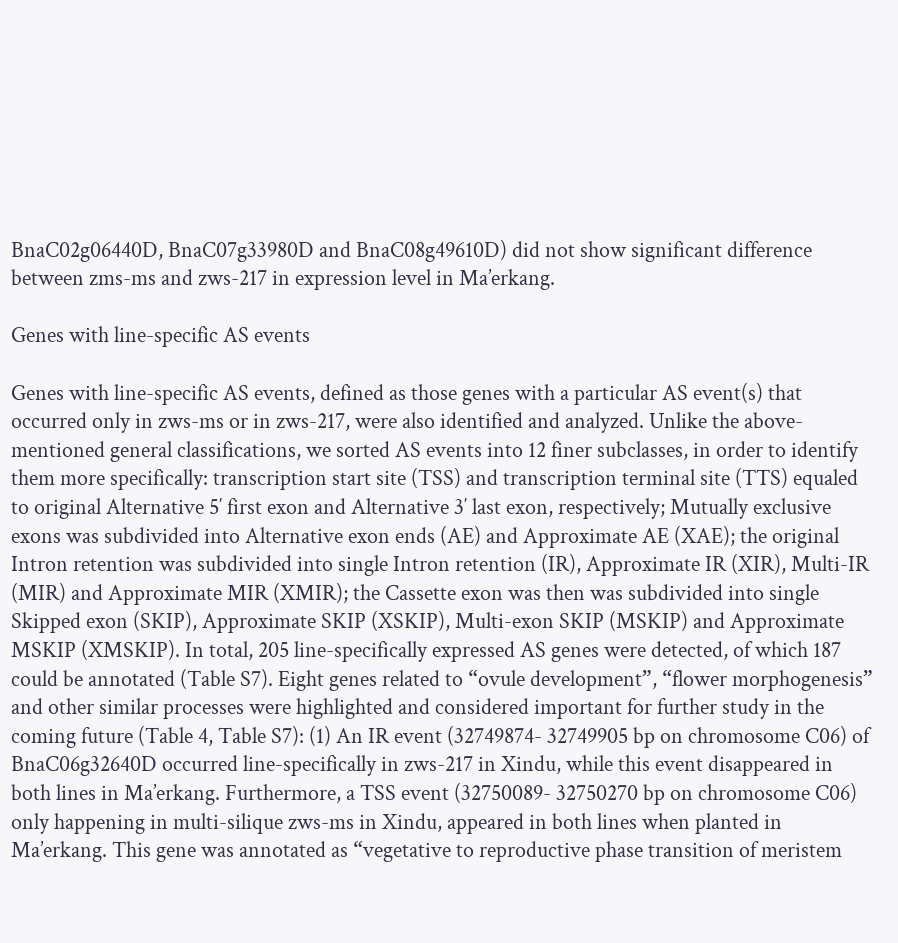BnaC02g06440D, BnaC07g33980D and BnaC08g49610D) did not show significant difference between zms-ms and zws-217 in expression level in Ma’erkang.

Genes with line-specific AS events

Genes with line-specific AS events, defined as those genes with a particular AS event(s) that occurred only in zws-ms or in zws-217, were also identified and analyzed. Unlike the above-mentioned general classifications, we sorted AS events into 12 finer subclasses, in order to identify them more specifically: transcription start site (TSS) and transcription terminal site (TTS) equaled to original Alternative 5′ first exon and Alternative 3′ last exon, respectively; Mutually exclusive exons was subdivided into Alternative exon ends (AE) and Approximate AE (XAE); the original Intron retention was subdivided into single Intron retention (IR), Approximate IR (XIR), Multi-IR (MIR) and Approximate MIR (XMIR); the Cassette exon was then was subdivided into single Skipped exon (SKIP), Approximate SKIP (XSKIP), Multi-exon SKIP (MSKIP) and Approximate MSKIP (XMSKIP). In total, 205 line-specifically expressed AS genes were detected, of which 187 could be annotated (Table S7). Eight genes related to “ovule development”, “flower morphogenesis” and other similar processes were highlighted and considered important for further study in the coming future (Table 4, Table S7): (1) An IR event (32749874- 32749905 bp on chromosome C06) of BnaC06g32640D occurred line-specifically in zws-217 in Xindu, while this event disappeared in both lines in Ma’erkang. Furthermore, a TSS event (32750089- 32750270 bp on chromosome C06) only happening in multi-silique zws-ms in Xindu, appeared in both lines when planted in Ma’erkang. This gene was annotated as “vegetative to reproductive phase transition of meristem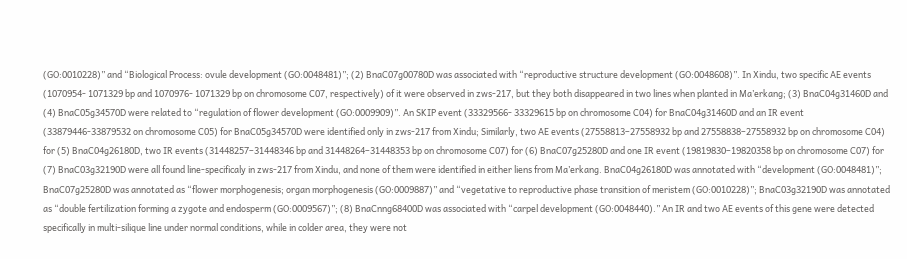(GO:0010228)” and “Biological Process: ovule development (GO:0048481)”; (2) BnaC07g00780D was associated with “reproductive structure development (GO:0048608)”. In Xindu, two specific AE events (1070954- 1071329 bp and 1070976- 1071329 bp on chromosome C07, respectively) of it were observed in zws-217, but they both disappeared in two lines when planted in Ma’erkang; (3) BnaC04g31460D and (4) BnaC05g34570D were related to “regulation of flower development (GO:0009909)”. An SKIP event (33329566- 33329615 bp on chromosome C04) for BnaC04g31460D and an IR event (33879446-33879532 on chromosome C05) for BnaC05g34570D were identified only in zws-217 from Xindu; Similarly, two AE events (27558813–27558932 bp and 27558838–27558932 bp on chromosome C04) for (5) BnaC04g26180D, two IR events (31448257–31448346 bp and 31448264–31448353 bp on chromosome C07) for (6) BnaC07g25280D and one IR event (19819830–19820358 bp on chromosome C07) for (7) BnaC03g32190D were all found line-specificaly in zws-217 from Xindu, and none of them were identified in either liens from Ma’erkang. BnaC04g26180D was annotated with “development (GO:0048481)”; BnaC07g25280D was annotated as “flower morphogenesis; organ morphogenesis (GO:0009887)” and “vegetative to reproductive phase transition of meristem (GO:0010228)”; BnaC03g32190D was annotated as “double fertilization forming a zygote and endosperm (GO:0009567)”; (8) BnaCnng68400D was associated with “carpel development (GO:0048440).” An IR and two AE events of this gene were detected specifically in multi-silique line under normal conditions, while in colder area, they were not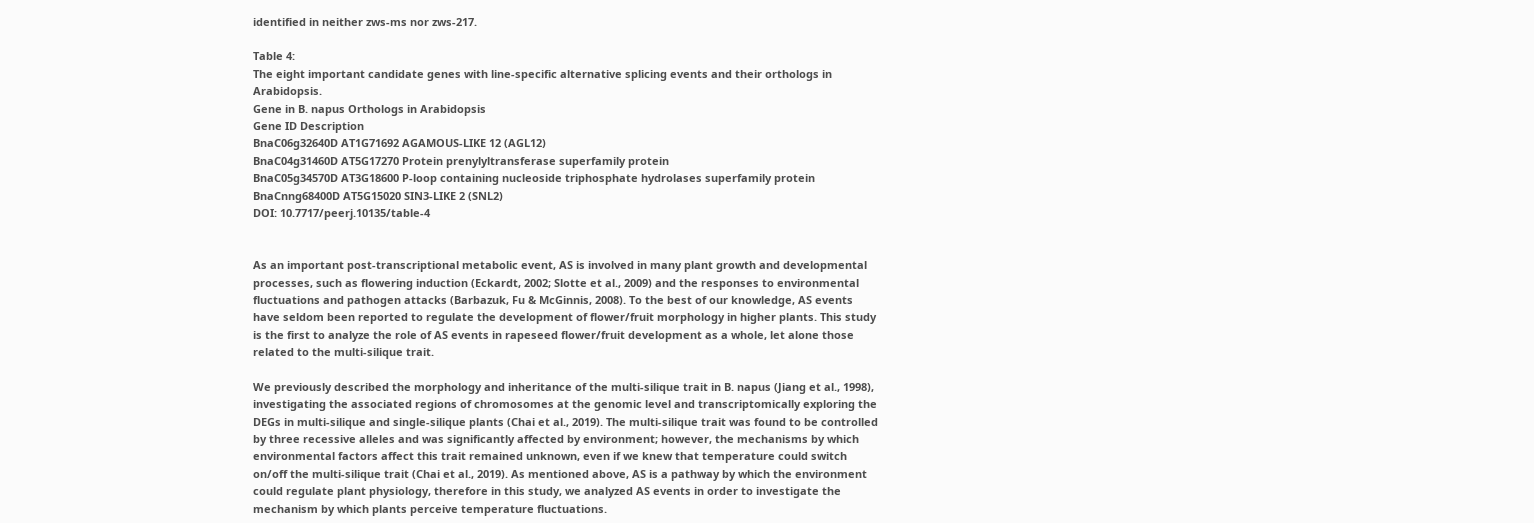identified in neither zws-ms nor zws-217.

Table 4:
The eight important candidate genes with line-specific alternative splicing events and their orthologs in Arabidopsis.
Gene in B. napus Orthologs in Arabidopsis
Gene ID Description
BnaC06g32640D AT1G71692 AGAMOUS-LIKE 12 (AGL12)
BnaC04g31460D AT5G17270 Protein prenylyltransferase superfamily protein
BnaC05g34570D AT3G18600 P-loop containing nucleoside triphosphate hydrolases superfamily protein
BnaCnng68400D AT5G15020 SIN3-LIKE 2 (SNL2)
DOI: 10.7717/peerj.10135/table-4


As an important post-transcriptional metabolic event, AS is involved in many plant growth and developmental processes, such as flowering induction (Eckardt, 2002; Slotte et al., 2009) and the responses to environmental fluctuations and pathogen attacks (Barbazuk, Fu & McGinnis, 2008). To the best of our knowledge, AS events have seldom been reported to regulate the development of flower/fruit morphology in higher plants. This study is the first to analyze the role of AS events in rapeseed flower/fruit development as a whole, let alone those related to the multi-silique trait.

We previously described the morphology and inheritance of the multi-silique trait in B. napus (Jiang et al., 1998), investigating the associated regions of chromosomes at the genomic level and transcriptomically exploring the DEGs in multi-silique and single-silique plants (Chai et al., 2019). The multi-silique trait was found to be controlled by three recessive alleles and was significantly affected by environment; however, the mechanisms by which environmental factors affect this trait remained unknown, even if we knew that temperature could switch on/off the multi-silique trait (Chai et al., 2019). As mentioned above, AS is a pathway by which the environment could regulate plant physiology, therefore in this study, we analyzed AS events in order to investigate the mechanism by which plants perceive temperature fluctuations.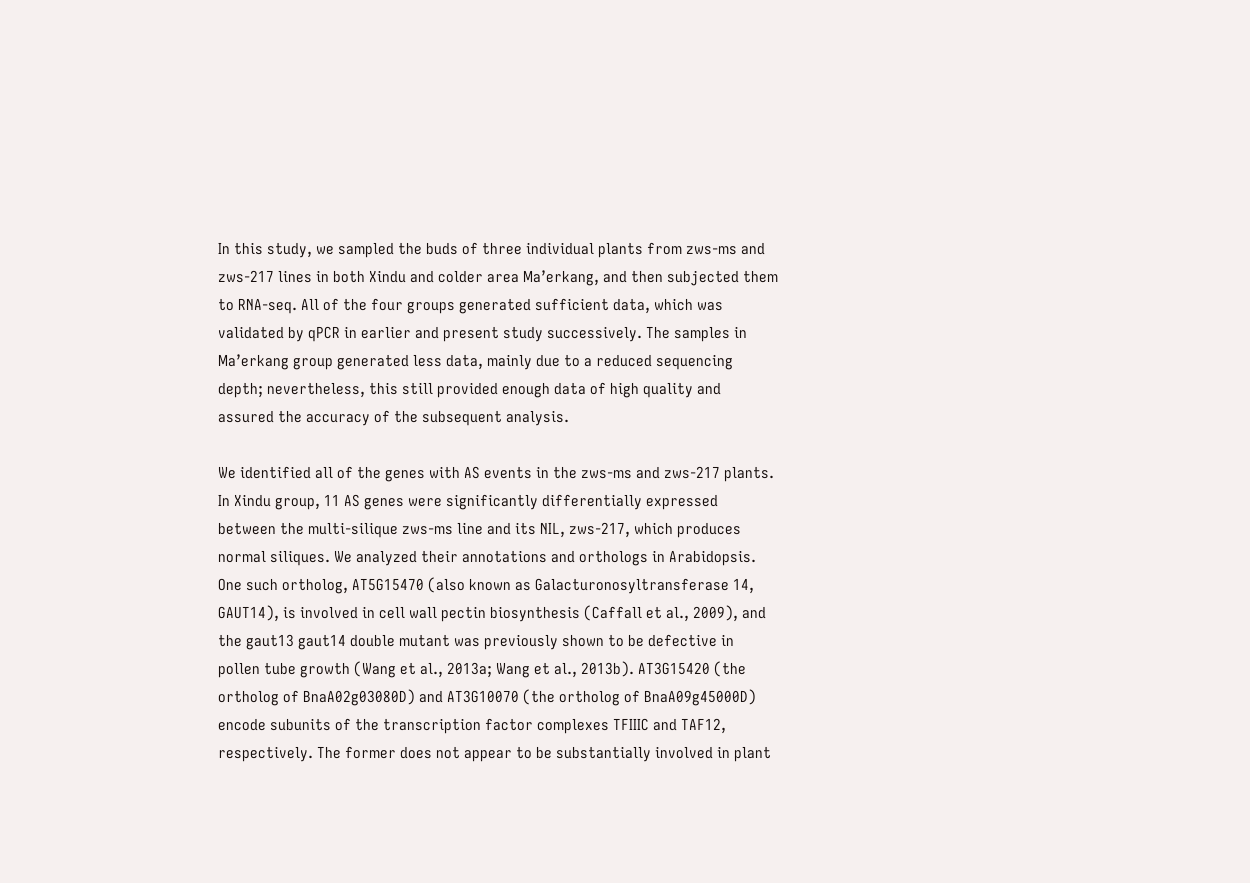In this study, we sampled the buds of three individual plants from zws-ms and zws-217 lines in both Xindu and colder area Ma’erkang, and then subjected them to RNA-seq. All of the four groups generated sufficient data, which was validated by qPCR in earlier and present study successively. The samples in Ma’erkang group generated less data, mainly due to a reduced sequencing depth; nevertheless, this still provided enough data of high quality and assured the accuracy of the subsequent analysis.

We identified all of the genes with AS events in the zws-ms and zws-217 plants. In Xindu group, 11 AS genes were significantly differentially expressed between the multi-silique zws-ms line and its NIL, zws-217, which produces normal siliques. We analyzed their annotations and orthologs in Arabidopsis. One such ortholog, AT5G15470 (also known as Galacturonosyltransferase 14, GAUT14), is involved in cell wall pectin biosynthesis (Caffall et al., 2009), and the gaut13 gaut14 double mutant was previously shown to be defective in pollen tube growth (Wang et al., 2013a; Wang et al., 2013b). AT3G15420 (the ortholog of BnaA02g03080D) and AT3G10070 (the ortholog of BnaA09g45000D) encode subunits of the transcription factor complexes TFIIIC and TAF12, respectively. The former does not appear to be substantially involved in plant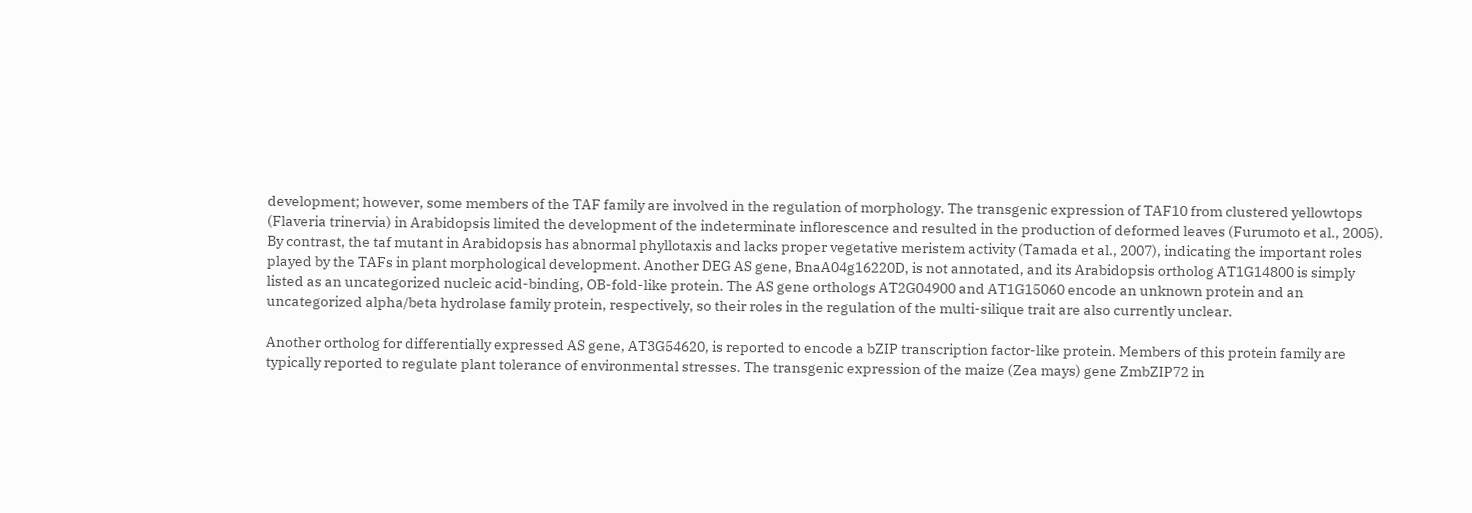development; however, some members of the TAF family are involved in the regulation of morphology. The transgenic expression of TAF10 from clustered yellowtops (Flaveria trinervia) in Arabidopsis limited the development of the indeterminate inflorescence and resulted in the production of deformed leaves (Furumoto et al., 2005). By contrast, the taf mutant in Arabidopsis has abnormal phyllotaxis and lacks proper vegetative meristem activity (Tamada et al., 2007), indicating the important roles played by the TAFs in plant morphological development. Another DEG AS gene, BnaA04g16220D, is not annotated, and its Arabidopsis ortholog AT1G14800 is simply listed as an uncategorized nucleic acid-binding, OB-fold-like protein. The AS gene orthologs AT2G04900 and AT1G15060 encode an unknown protein and an uncategorized alpha/beta hydrolase family protein, respectively, so their roles in the regulation of the multi-silique trait are also currently unclear.

Another ortholog for differentially expressed AS gene, AT3G54620, is reported to encode a bZIP transcription factor-like protein. Members of this protein family are typically reported to regulate plant tolerance of environmental stresses. The transgenic expression of the maize (Zea mays) gene ZmbZIP72 in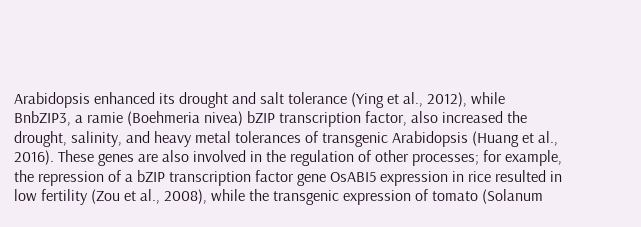Arabidopsis enhanced its drought and salt tolerance (Ying et al., 2012), while BnbZIP3, a ramie (Boehmeria nivea) bZIP transcription factor, also increased the drought, salinity, and heavy metal tolerances of transgenic Arabidopsis (Huang et al., 2016). These genes are also involved in the regulation of other processes; for example, the repression of a bZIP transcription factor gene OsABI5 expression in rice resulted in low fertility (Zou et al., 2008), while the transgenic expression of tomato (Solanum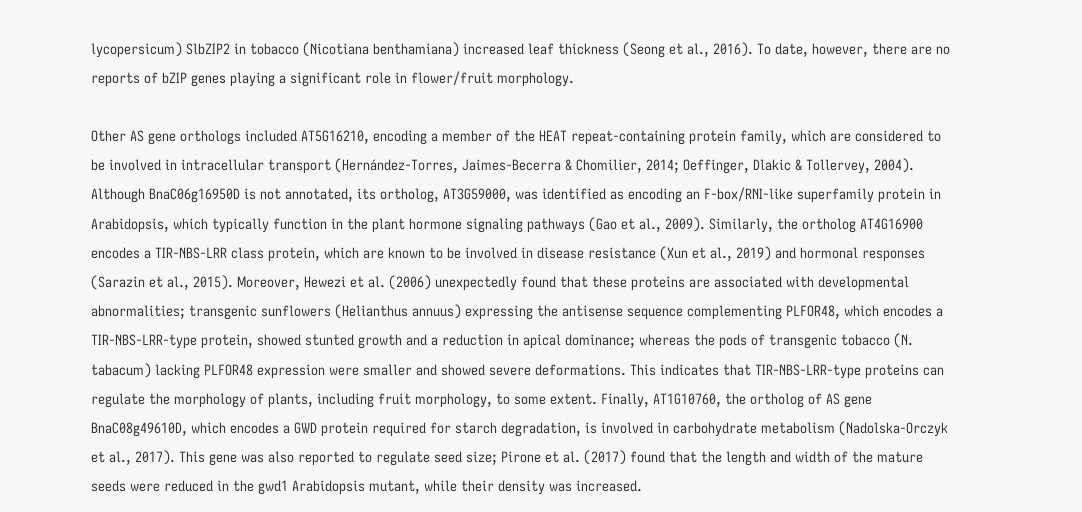lycopersicum) SlbZIP2 in tobacco (Nicotiana benthamiana) increased leaf thickness (Seong et al., 2016). To date, however, there are no reports of bZIP genes playing a significant role in flower/fruit morphology.

Other AS gene orthologs included AT5G16210, encoding a member of the HEAT repeat-containing protein family, which are considered to be involved in intracellular transport (Hernández-Torres, Jaimes-Becerra & Chomilier, 2014; Oeffinger, Dlakic & Tollervey, 2004). Although BnaC06g16950D is not annotated, its ortholog, AT3G59000, was identified as encoding an F-box/RNI-like superfamily protein in Arabidopsis, which typically function in the plant hormone signaling pathways (Gao et al., 2009). Similarly, the ortholog AT4G16900 encodes a TIR-NBS-LRR class protein, which are known to be involved in disease resistance (Xun et al., 2019) and hormonal responses (Sarazin et al., 2015). Moreover, Hewezi et al. (2006) unexpectedly found that these proteins are associated with developmental abnormalities; transgenic sunflowers (Helianthus annuus) expressing the antisense sequence complementing PLFOR48, which encodes a TIR-NBS-LRR-type protein, showed stunted growth and a reduction in apical dominance; whereas the pods of transgenic tobacco (N. tabacum) lacking PLFOR48 expression were smaller and showed severe deformations. This indicates that TIR-NBS-LRR-type proteins can regulate the morphology of plants, including fruit morphology, to some extent. Finally, AT1G10760, the ortholog of AS gene BnaC08g49610D, which encodes a GWD protein required for starch degradation, is involved in carbohydrate metabolism (Nadolska-Orczyk et al., 2017). This gene was also reported to regulate seed size; Pirone et al. (2017) found that the length and width of the mature seeds were reduced in the gwd1 Arabidopsis mutant, while their density was increased.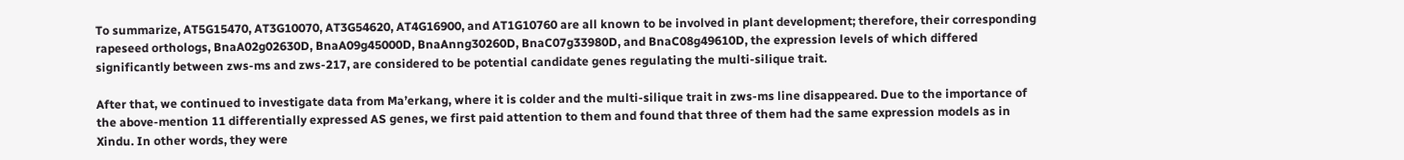To summarize, AT5G15470, AT3G10070, AT3G54620, AT4G16900, and AT1G10760 are all known to be involved in plant development; therefore, their corresponding rapeseed orthologs, BnaA02g02630D, BnaA09g45000D, BnaAnng30260D, BnaC07g33980D, and BnaC08g49610D, the expression levels of which differed significantly between zws-ms and zws-217, are considered to be potential candidate genes regulating the multi-silique trait.

After that, we continued to investigate data from Ma’erkang, where it is colder and the multi-silique trait in zws-ms line disappeared. Due to the importance of the above-mention 11 differentially expressed AS genes, we first paid attention to them and found that three of them had the same expression models as in Xindu. In other words, they were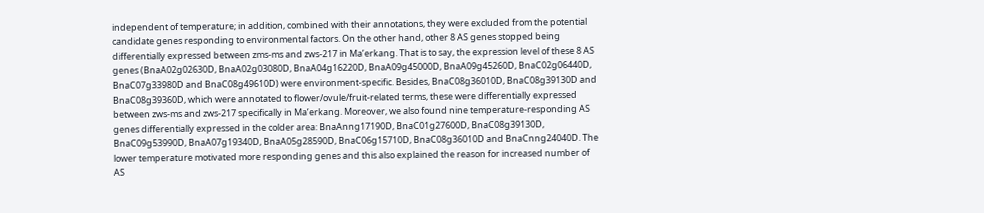independent of temperature; in addition, combined with their annotations, they were excluded from the potential candidate genes responding to environmental factors. On the other hand, other 8 AS genes stopped being differentially expressed between zms-ms and zws-217 in Ma’erkang. That is to say, the expression level of these 8 AS genes (BnaA02g02630D, BnaA02g03080D, BnaA04g16220D, BnaA09g45000D, BnaA09g45260D, BnaC02g06440D, BnaC07g33980D and BnaC08g49610D) were environment-specific. Besides, BnaC08g36010D, BnaC08g39130D and BnaC08g39360D, which were annotated to flower/ovule/fruit-related terms, these were differentially expressed between zws-ms and zws-217 specifically in Ma’erkang. Moreover, we also found nine temperature-responding AS genes differentially expressed in the colder area: BnaAnng17190D, BnaC01g27600D, BnaC08g39130D, BnaC09g53990D, BnaA07g19340D, BnaA05g28590D, BnaC06g15710D, BnaC08g36010D and BnaCnng24040D. The lower temperature motivated more responding genes and this also explained the reason for increased number of AS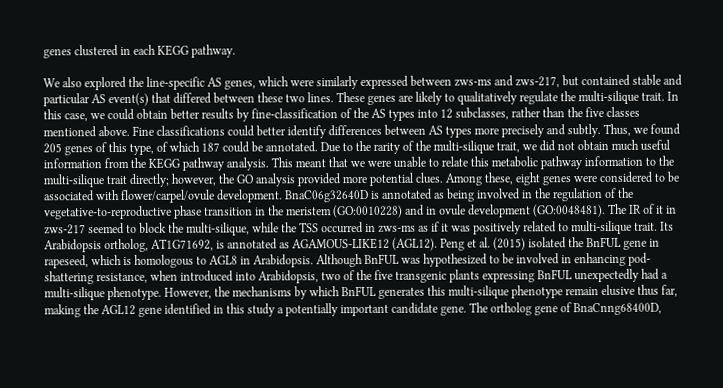genes clustered in each KEGG pathway.

We also explored the line-specific AS genes, which were similarly expressed between zws-ms and zws-217, but contained stable and particular AS event(s) that differed between these two lines. These genes are likely to qualitatively regulate the multi-silique trait. In this case, we could obtain better results by fine-classification of the AS types into 12 subclasses, rather than the five classes mentioned above. Fine classifications could better identify differences between AS types more precisely and subtly. Thus, we found 205 genes of this type, of which 187 could be annotated. Due to the rarity of the multi-silique trait, we did not obtain much useful information from the KEGG pathway analysis. This meant that we were unable to relate this metabolic pathway information to the multi-silique trait directly; however, the GO analysis provided more potential clues. Among these, eight genes were considered to be associated with flower/carpel/ovule development. BnaC06g32640D is annotated as being involved in the regulation of the vegetative-to-reproductive phase transition in the meristem (GO:0010228) and in ovule development (GO:0048481). The IR of it in zws-217 seemed to block the multi-silique, while the TSS occurred in zws-ms as if it was positively related to multi-silique trait. Its Arabidopsis ortholog, AT1G71692, is annotated as AGAMOUS-LIKE12 (AGL12). Peng et al. (2015) isolated the BnFUL gene in rapeseed, which is homologous to AGL8 in Arabidopsis. Although BnFUL was hypothesized to be involved in enhancing pod-shattering resistance, when introduced into Arabidopsis, two of the five transgenic plants expressing BnFUL unexpectedly had a multi-silique phenotype. However, the mechanisms by which BnFUL generates this multi-silique phenotype remain elusive thus far, making the AGL12 gene identified in this study a potentially important candidate gene. The ortholog gene of BnaCnng68400D,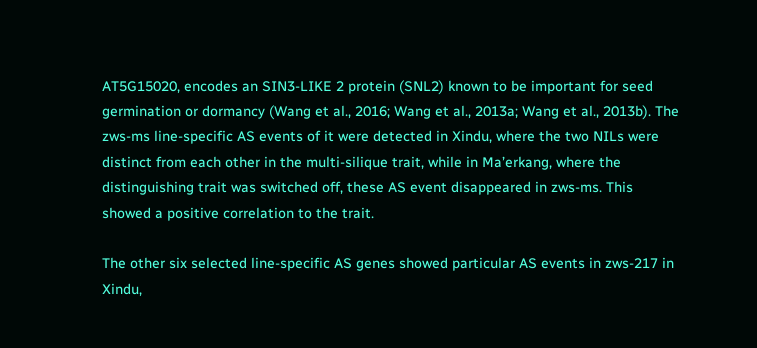AT5G15020, encodes an SIN3-LIKE 2 protein (SNL2) known to be important for seed germination or dormancy (Wang et al., 2016; Wang et al., 2013a; Wang et al., 2013b). The zws-ms line-specific AS events of it were detected in Xindu, where the two NILs were distinct from each other in the multi-silique trait, while in Ma’erkang, where the distinguishing trait was switched off, these AS event disappeared in zws-ms. This showed a positive correlation to the trait.

The other six selected line-specific AS genes showed particular AS events in zws-217 in Xindu,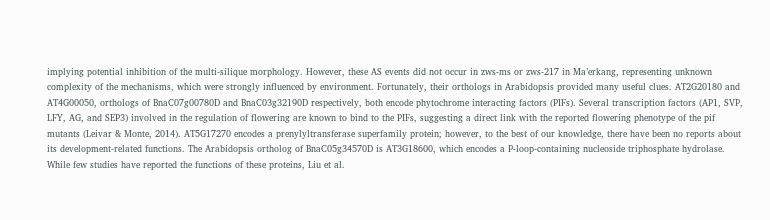implying potential inhibition of the multi-silique morphology. However, these AS events did not occur in zws-ms or zws-217 in Ma’erkang, representing unknown complexity of the mechanisms, which were strongly influenced by environment. Fortunately, their orthologs in Arabidopsis provided many useful clues. AT2G20180 and AT4G00050, orthologs of BnaC07g00780D and BnaC03g32190D respectively, both encode phytochrome interacting factors (PIFs). Several transcription factors (AP1, SVP, LFY, AG, and SEP3) involved in the regulation of flowering are known to bind to the PIFs, suggesting a direct link with the reported flowering phenotype of the pif mutants (Leivar & Monte, 2014). AT5G17270 encodes a prenylyltransferase superfamily protein; however, to the best of our knowledge, there have been no reports about its development-related functions. The Arabidopsis ortholog of BnaC05g34570D is AT3G18600, which encodes a P-loop-containing nucleoside triphosphate hydrolase. While few studies have reported the functions of these proteins, Liu et al.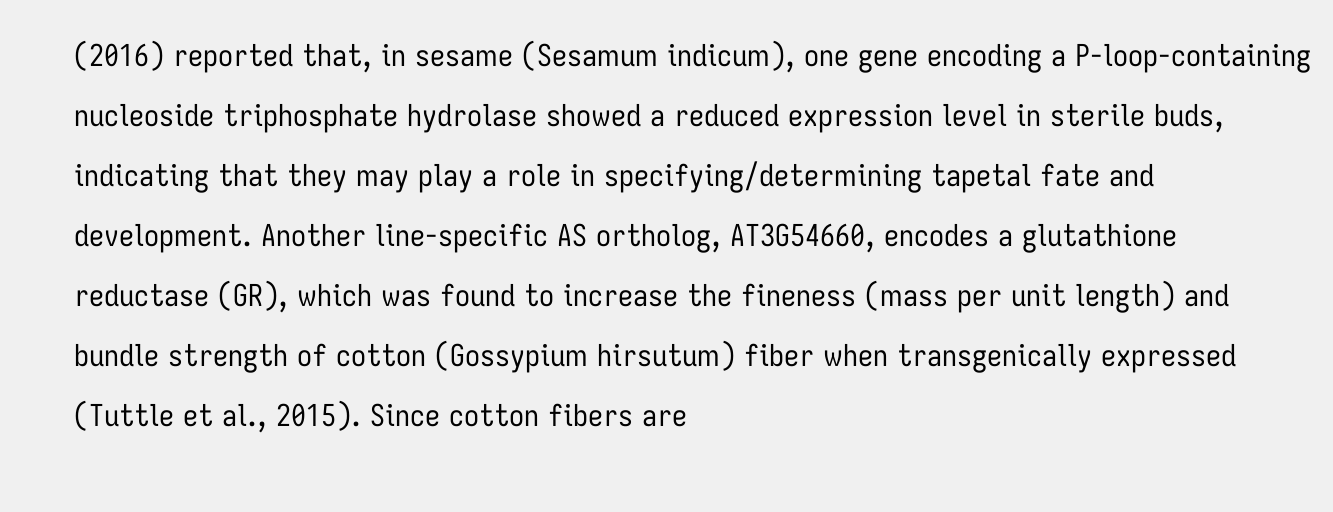(2016) reported that, in sesame (Sesamum indicum), one gene encoding a P-loop-containing nucleoside triphosphate hydrolase showed a reduced expression level in sterile buds, indicating that they may play a role in specifying/determining tapetal fate and development. Another line-specific AS ortholog, AT3G54660, encodes a glutathione reductase (GR), which was found to increase the fineness (mass per unit length) and bundle strength of cotton (Gossypium hirsutum) fiber when transgenically expressed (Tuttle et al., 2015). Since cotton fibers are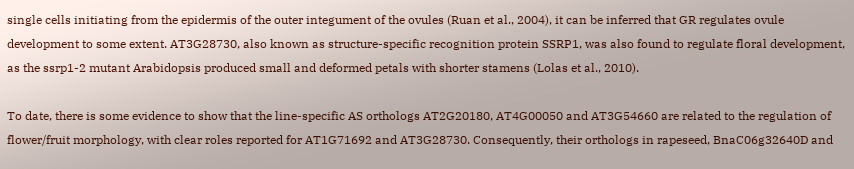single cells initiating from the epidermis of the outer integument of the ovules (Ruan et al., 2004), it can be inferred that GR regulates ovule development to some extent. AT3G28730, also known as structure-specific recognition protein SSRP1, was also found to regulate floral development, as the ssrp1-2 mutant Arabidopsis produced small and deformed petals with shorter stamens (Lolas et al., 2010).

To date, there is some evidence to show that the line-specific AS orthologs AT2G20180, AT4G00050 and AT3G54660 are related to the regulation of flower/fruit morphology, with clear roles reported for AT1G71692 and AT3G28730. Consequently, their orthologs in rapeseed, BnaC06g32640D and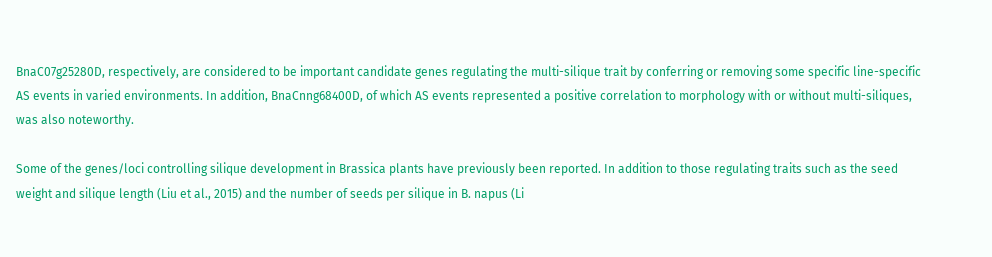BnaC07g25280D, respectively, are considered to be important candidate genes regulating the multi-silique trait by conferring or removing some specific line-specific AS events in varied environments. In addition, BnaCnng68400D, of which AS events represented a positive correlation to morphology with or without multi-siliques, was also noteworthy.

Some of the genes/loci controlling silique development in Brassica plants have previously been reported. In addition to those regulating traits such as the seed weight and silique length (Liu et al., 2015) and the number of seeds per silique in B. napus (Li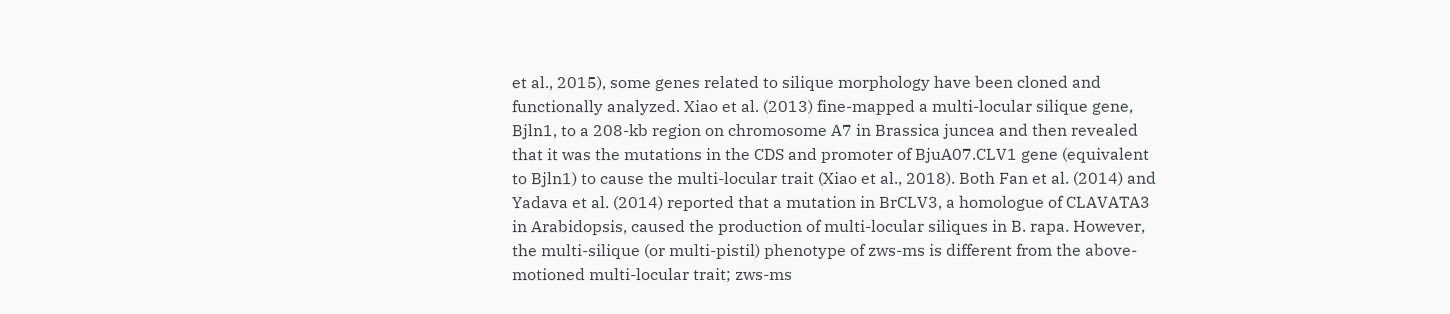et al., 2015), some genes related to silique morphology have been cloned and functionally analyzed. Xiao et al. (2013) fine-mapped a multi-locular silique gene, Bjln1, to a 208-kb region on chromosome A7 in Brassica juncea and then revealed that it was the mutations in the CDS and promoter of BjuA07.CLV1 gene (equivalent to Bjln1) to cause the multi-locular trait (Xiao et al., 2018). Both Fan et al. (2014) and Yadava et al. (2014) reported that a mutation in BrCLV3, a homologue of CLAVATA3 in Arabidopsis, caused the production of multi-locular siliques in B. rapa. However, the multi-silique (or multi-pistil) phenotype of zws-ms is different from the above-motioned multi-locular trait; zws-ms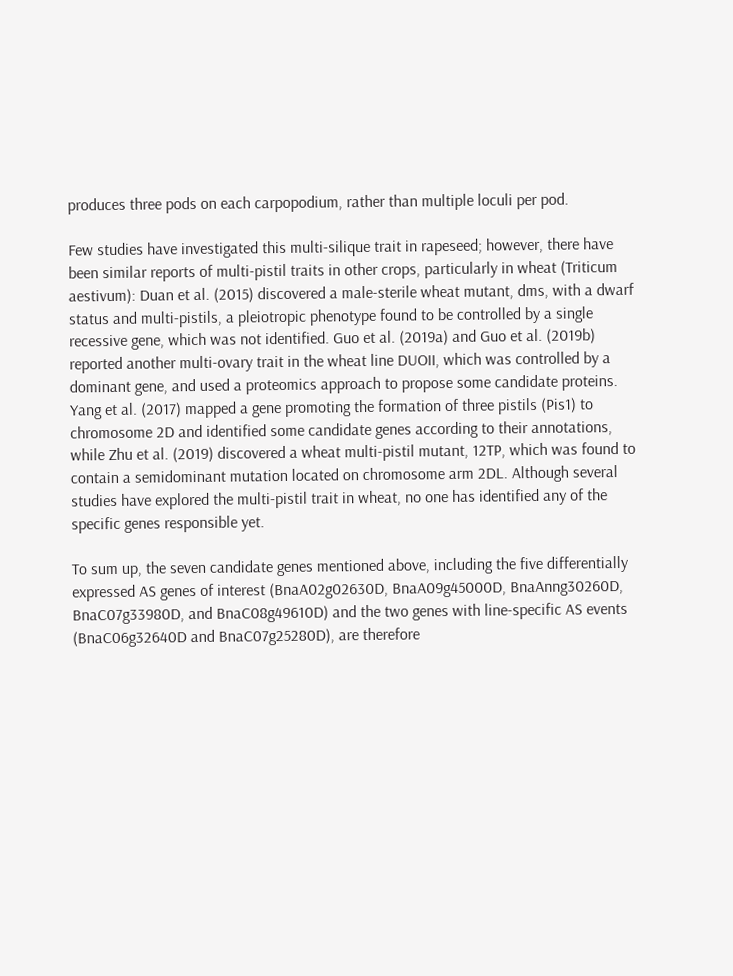produces three pods on each carpopodium, rather than multiple loculi per pod.

Few studies have investigated this multi-silique trait in rapeseed; however, there have been similar reports of multi-pistil traits in other crops, particularly in wheat (Triticum aestivum): Duan et al. (2015) discovered a male-sterile wheat mutant, dms, with a dwarf status and multi-pistils, a pleiotropic phenotype found to be controlled by a single recessive gene, which was not identified. Guo et al. (2019a) and Guo et al. (2019b) reported another multi-ovary trait in the wheat line DUOII, which was controlled by a dominant gene, and used a proteomics approach to propose some candidate proteins. Yang et al. (2017) mapped a gene promoting the formation of three pistils (Pis1) to chromosome 2D and identified some candidate genes according to their annotations, while Zhu et al. (2019) discovered a wheat multi-pistil mutant, 12TP, which was found to contain a semidominant mutation located on chromosome arm 2DL. Although several studies have explored the multi-pistil trait in wheat, no one has identified any of the specific genes responsible yet.

To sum up, the seven candidate genes mentioned above, including the five differentially expressed AS genes of interest (BnaA02g02630D, BnaA09g45000D, BnaAnng30260D, BnaC07g33980D, and BnaC08g49610D) and the two genes with line-specific AS events (BnaC06g32640D and BnaC07g25280D), are therefore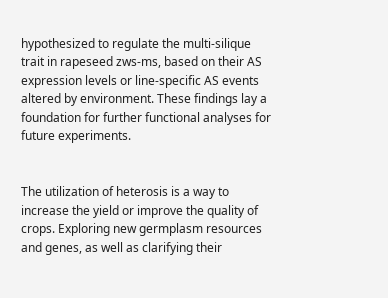hypothesized to regulate the multi-silique trait in rapeseed zws-ms, based on their AS expression levels or line-specific AS events altered by environment. These findings lay a foundation for further functional analyses for future experiments.


The utilization of heterosis is a way to increase the yield or improve the quality of crops. Exploring new germplasm resources and genes, as well as clarifying their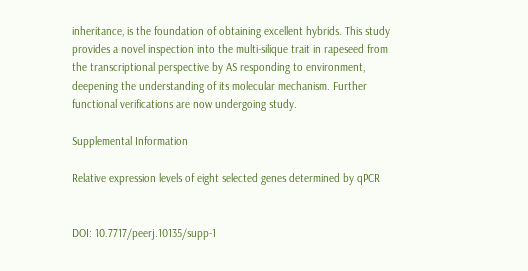inheritance, is the foundation of obtaining excellent hybrids. This study provides a novel inspection into the multi-silique trait in rapeseed from the transcriptional perspective by AS responding to environment, deepening the understanding of its molecular mechanism. Further functional verifications are now undergoing study.

Supplemental Information

Relative expression levels of eight selected genes determined by qPCR


DOI: 10.7717/peerj.10135/supp-1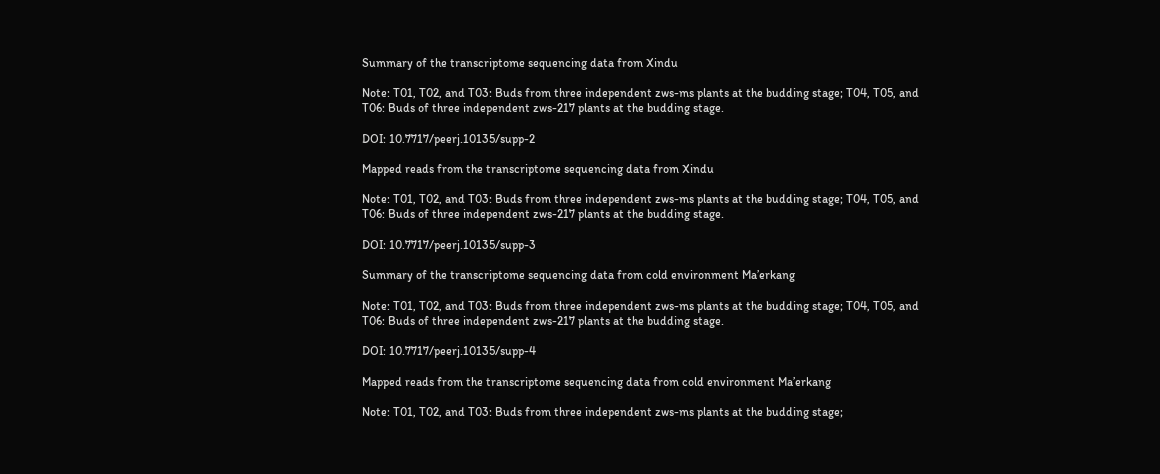Summary of the transcriptome sequencing data from Xindu

Note: T01, T02, and T03: Buds from three independent zws-ms plants at the budding stage; T04, T05, and T06: Buds of three independent zws-217 plants at the budding stage.

DOI: 10.7717/peerj.10135/supp-2

Mapped reads from the transcriptome sequencing data from Xindu

Note: T01, T02, and T03: Buds from three independent zws-ms plants at the budding stage; T04, T05, and T06: Buds of three independent zws-217 plants at the budding stage.

DOI: 10.7717/peerj.10135/supp-3

Summary of the transcriptome sequencing data from cold environment Ma’erkang

Note: T01, T02, and T03: Buds from three independent zws-ms plants at the budding stage; T04, T05, and T06: Buds of three independent zws-217 plants at the budding stage.

DOI: 10.7717/peerj.10135/supp-4

Mapped reads from the transcriptome sequencing data from cold environment Ma’erkang

Note: T01, T02, and T03: Buds from three independent zws-ms plants at the budding stage;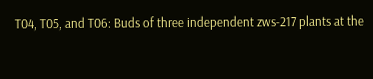T04, T05, and T06: Buds of three independent zws-217 plants at the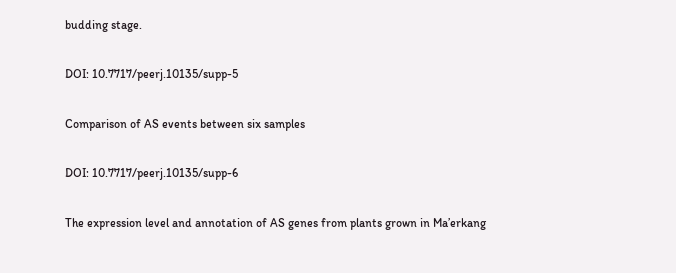budding stage.

DOI: 10.7717/peerj.10135/supp-5

Comparison of AS events between six samples

DOI: 10.7717/peerj.10135/supp-6

The expression level and annotation of AS genes from plants grown in Ma’erkang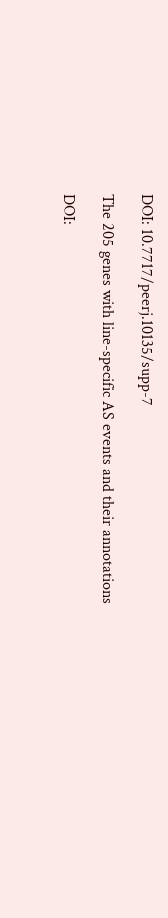DOI: 10.7717/peerj.10135/supp-7

The 205 genes with line-specific AS events and their annotations

DOI: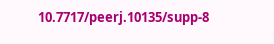10.7717/peerj.10135/supp-8